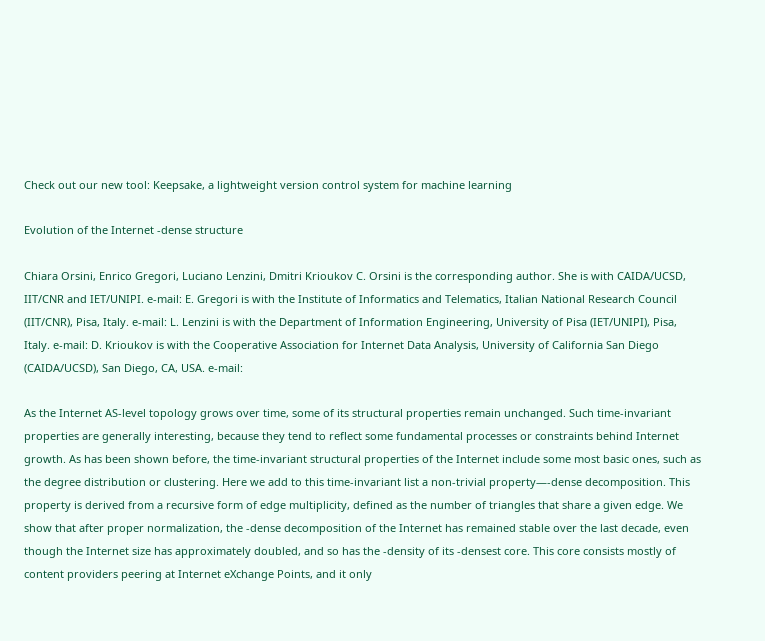Check out our new tool: Keepsake, a lightweight version control system for machine learning

Evolution of the Internet -dense structure

Chiara Orsini, Enrico Gregori, Luciano Lenzini, Dmitri Krioukov C. Orsini is the corresponding author. She is with CAIDA/UCSD, IIT/CNR and IET/UNIPI. e-mail: E. Gregori is with the Institute of Informatics and Telematics, Italian National Research Council (IIT/CNR), Pisa, Italy. e-mail: L. Lenzini is with the Department of Information Engineering, University of Pisa (IET/UNIPI), Pisa, Italy. e-mail: D. Krioukov is with the Cooperative Association for Internet Data Analysis, University of California San Diego (CAIDA/UCSD), San Diego, CA, USA. e-mail:

As the Internet AS-level topology grows over time, some of its structural properties remain unchanged. Such time-invariant properties are generally interesting, because they tend to reflect some fundamental processes or constraints behind Internet growth. As has been shown before, the time-invariant structural properties of the Internet include some most basic ones, such as the degree distribution or clustering. Here we add to this time-invariant list a non-trivial property—-dense decomposition. This property is derived from a recursive form of edge multiplicity, defined as the number of triangles that share a given edge. We show that after proper normalization, the -dense decomposition of the Internet has remained stable over the last decade, even though the Internet size has approximately doubled, and so has the -density of its -densest core. This core consists mostly of content providers peering at Internet eXchange Points, and it only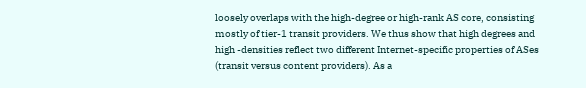loosely overlaps with the high-degree or high-rank AS core, consisting mostly of tier-1 transit providers. We thus show that high degrees and high -densities reflect two different Internet-specific properties of ASes (transit versus content providers). As a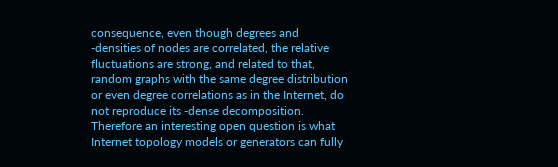consequence, even though degrees and -densities of nodes are correlated, the relative fluctuations are strong, and related to that, random graphs with the same degree distribution or even degree correlations as in the Internet, do not reproduce its -dense decomposition. Therefore an interesting open question is what Internet topology models or generators can fully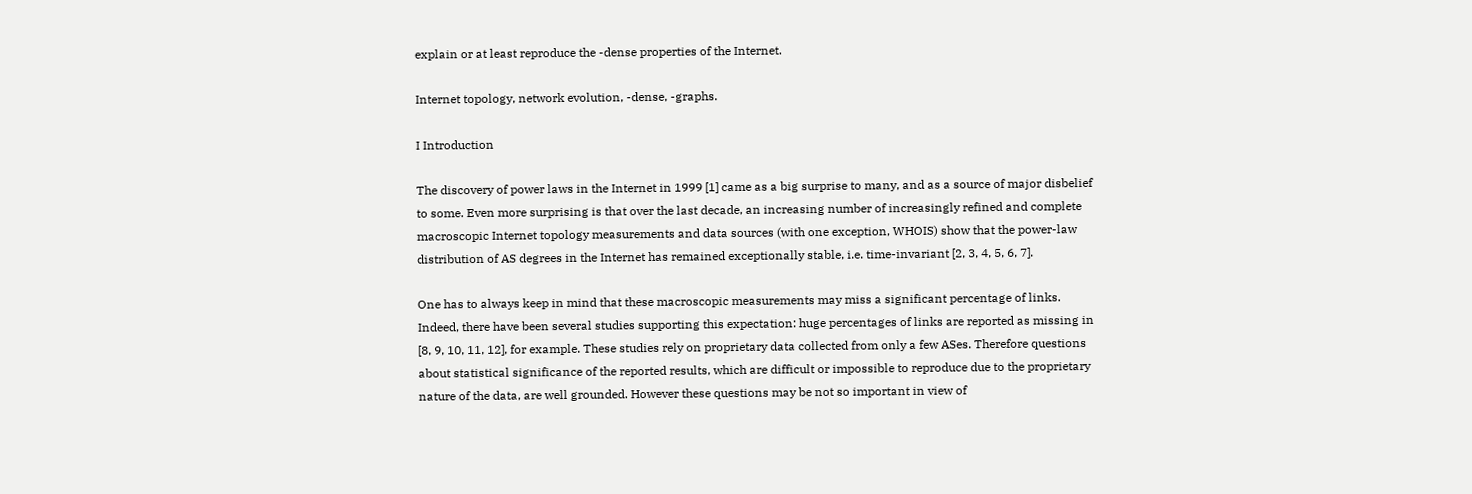explain or at least reproduce the -dense properties of the Internet.

Internet topology, network evolution, -dense, -graphs.

I Introduction

The discovery of power laws in the Internet in 1999 [1] came as a big surprise to many, and as a source of major disbelief to some. Even more surprising is that over the last decade, an increasing number of increasingly refined and complete macroscopic Internet topology measurements and data sources (with one exception, WHOIS) show that the power-law distribution of AS degrees in the Internet has remained exceptionally stable, i.e. time-invariant [2, 3, 4, 5, 6, 7].

One has to always keep in mind that these macroscopic measurements may miss a significant percentage of links. Indeed, there have been several studies supporting this expectation: huge percentages of links are reported as missing in [8, 9, 10, 11, 12], for example. These studies rely on proprietary data collected from only a few ASes. Therefore questions about statistical significance of the reported results, which are difficult or impossible to reproduce due to the proprietary nature of the data, are well grounded. However these questions may be not so important in view of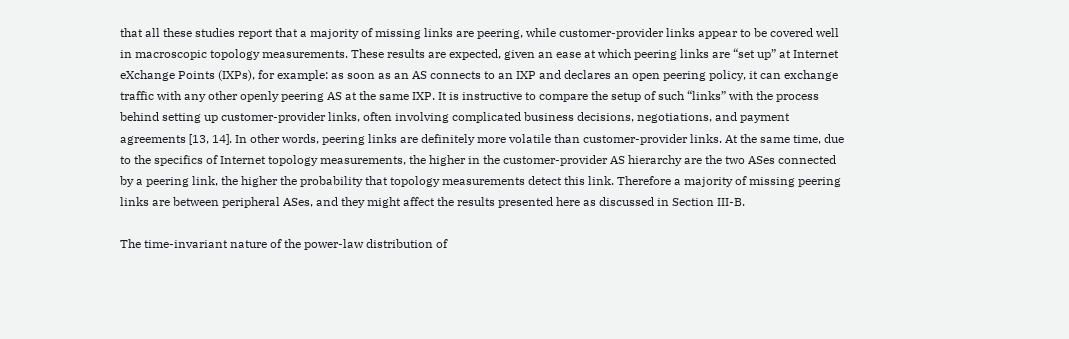that all these studies report that a majority of missing links are peering, while customer-provider links appear to be covered well in macroscopic topology measurements. These results are expected, given an ease at which peering links are “set up” at Internet eXchange Points (IXPs), for example: as soon as an AS connects to an IXP and declares an open peering policy, it can exchange traffic with any other openly peering AS at the same IXP. It is instructive to compare the setup of such “links” with the process behind setting up customer-provider links, often involving complicated business decisions, negotiations, and payment agreements [13, 14]. In other words, peering links are definitely more volatile than customer-provider links. At the same time, due to the specifics of Internet topology measurements, the higher in the customer-provider AS hierarchy are the two ASes connected by a peering link, the higher the probability that topology measurements detect this link. Therefore a majority of missing peering links are between peripheral ASes, and they might affect the results presented here as discussed in Section III-B.

The time-invariant nature of the power-law distribution of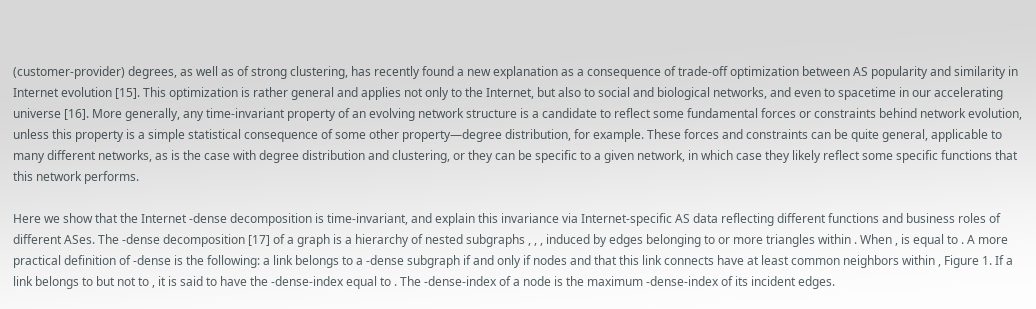(customer-provider) degrees, as well as of strong clustering, has recently found a new explanation as a consequence of trade-off optimization between AS popularity and similarity in Internet evolution [15]. This optimization is rather general and applies not only to the Internet, but also to social and biological networks, and even to spacetime in our accelerating universe [16]. More generally, any time-invariant property of an evolving network structure is a candidate to reflect some fundamental forces or constraints behind network evolution, unless this property is a simple statistical consequence of some other property—degree distribution, for example. These forces and constraints can be quite general, applicable to many different networks, as is the case with degree distribution and clustering, or they can be specific to a given network, in which case they likely reflect some specific functions that this network performs.

Here we show that the Internet -dense decomposition is time-invariant, and explain this invariance via Internet-specific AS data reflecting different functions and business roles of different ASes. The -dense decomposition [17] of a graph is a hierarchy of nested subgraphs , , , induced by edges belonging to or more triangles within . When , is equal to . A more practical definition of -dense is the following: a link belongs to a -dense subgraph if and only if nodes and that this link connects have at least common neighbors within , Figure 1. If a link belongs to but not to , it is said to have the -dense-index equal to . The -dense-index of a node is the maximum -dense-index of its incident edges.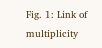Fig. 1: Link of multiplicity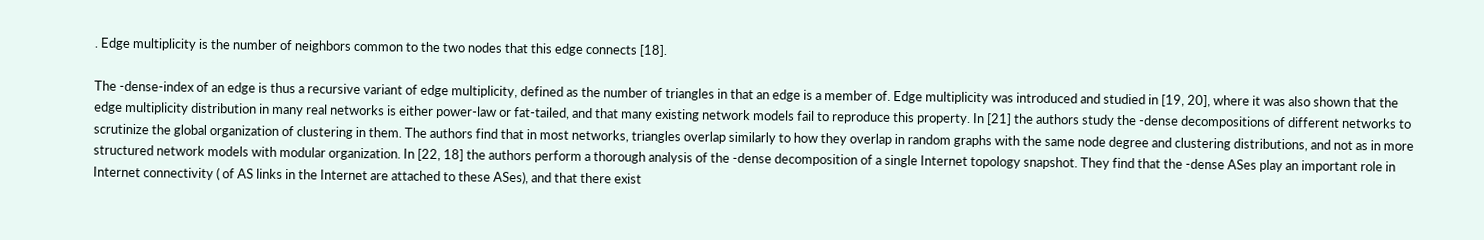. Edge multiplicity is the number of neighbors common to the two nodes that this edge connects [18].

The -dense-index of an edge is thus a recursive variant of edge multiplicity, defined as the number of triangles in that an edge is a member of. Edge multiplicity was introduced and studied in [19, 20], where it was also shown that the edge multiplicity distribution in many real networks is either power-law or fat-tailed, and that many existing network models fail to reproduce this property. In [21] the authors study the -dense decompositions of different networks to scrutinize the global organization of clustering in them. The authors find that in most networks, triangles overlap similarly to how they overlap in random graphs with the same node degree and clustering distributions, and not as in more structured network models with modular organization. In [22, 18] the authors perform a thorough analysis of the -dense decomposition of a single Internet topology snapshot. They find that the -dense ASes play an important role in Internet connectivity ( of AS links in the Internet are attached to these ASes), and that there exist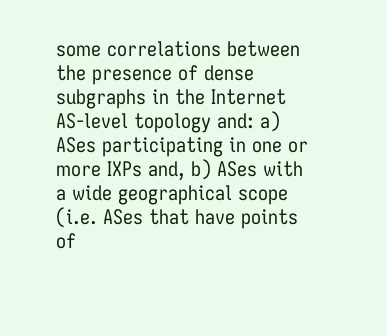some correlations between the presence of dense subgraphs in the Internet AS-level topology and: a) ASes participating in one or more IXPs and, b) ASes with a wide geographical scope (i.e. ASes that have points of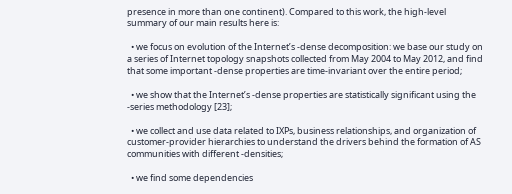presence in more than one continent). Compared to this work, the high-level summary of our main results here is:

  • we focus on evolution of the Internet’s -dense decomposition: we base our study on a series of Internet topology snapshots collected from May 2004 to May 2012, and find that some important -dense properties are time-invariant over the entire period;

  • we show that the Internet’s -dense properties are statistically significant using the -series methodology [23];

  • we collect and use data related to IXPs, business relationships, and organization of customer-provider hierarchies to understand the drivers behind the formation of AS communities with different -densities;

  • we find some dependencies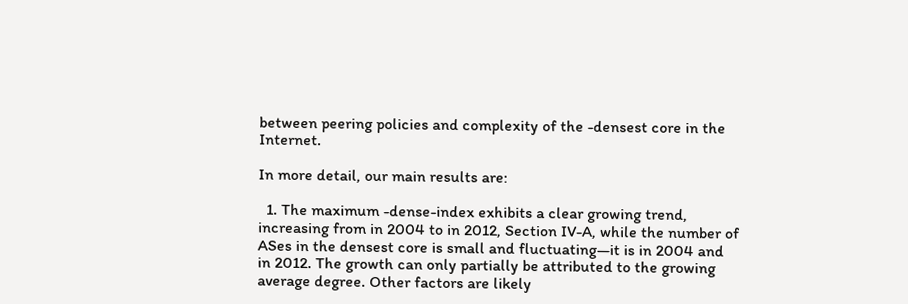between peering policies and complexity of the -densest core in the Internet.

In more detail, our main results are:

  1. The maximum -dense-index exhibits a clear growing trend, increasing from in 2004 to in 2012, Section IV-A, while the number of ASes in the densest core is small and fluctuating—it is in 2004 and in 2012. The growth can only partially be attributed to the growing average degree. Other factors are likely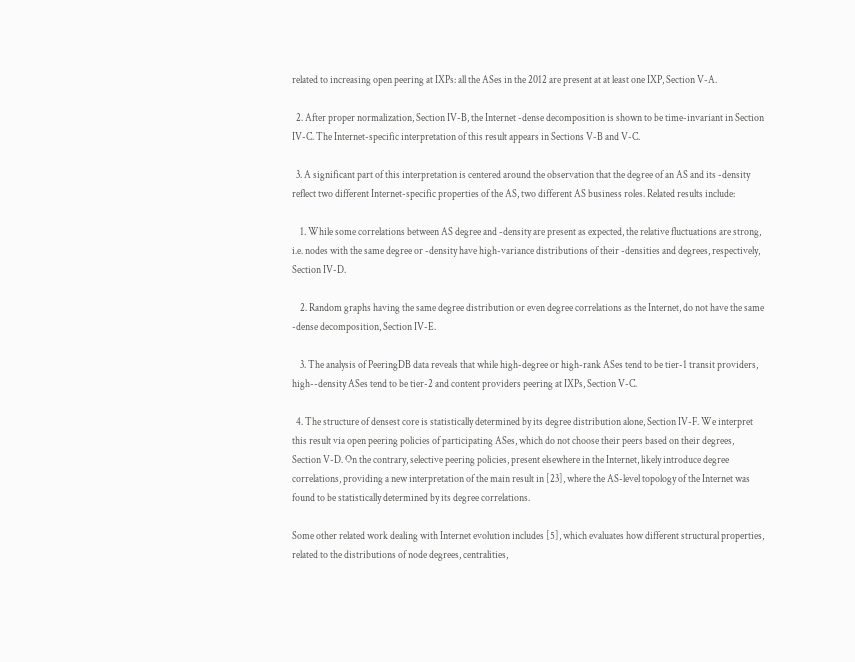related to increasing open peering at IXPs: all the ASes in the 2012 are present at at least one IXP, Section V-A.

  2. After proper normalization, Section IV-B, the Internet -dense decomposition is shown to be time-invariant in Section IV-C. The Internet-specific interpretation of this result appears in Sections V-B and V-C.

  3. A significant part of this interpretation is centered around the observation that the degree of an AS and its -density reflect two different Internet-specific properties of the AS, two different AS business roles. Related results include:

    1. While some correlations between AS degree and -density are present as expected, the relative fluctuations are strong, i.e. nodes with the same degree or -density have high-variance distributions of their -densities and degrees, respectively, Section IV-D.

    2. Random graphs having the same degree distribution or even degree correlations as the Internet, do not have the same -dense decomposition, Section IV-E.

    3. The analysis of PeeringDB data reveals that while high-degree or high-rank ASes tend to be tier-1 transit providers, high--density ASes tend to be tier-2 and content providers peering at IXPs, Section V-C.

  4. The structure of densest core is statistically determined by its degree distribution alone, Section IV-F. We interpret this result via open peering policies of participating ASes, which do not choose their peers based on their degrees, Section V-D. On the contrary, selective peering policies, present elsewhere in the Internet, likely introduce degree correlations, providing a new interpretation of the main result in [23], where the AS-level topology of the Internet was found to be statistically determined by its degree correlations.

Some other related work dealing with Internet evolution includes [5], which evaluates how different structural properties, related to the distributions of node degrees, centralities,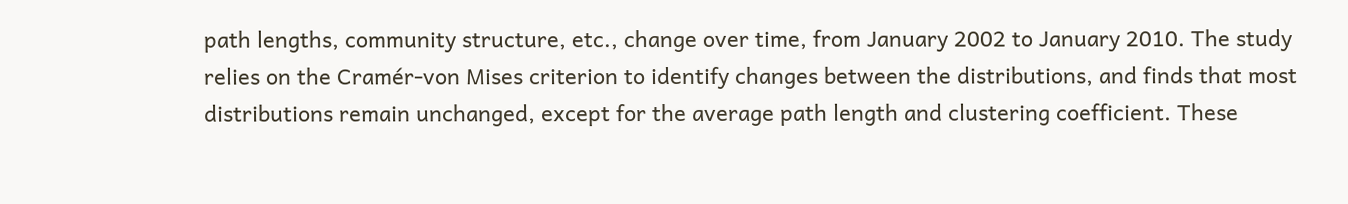path lengths, community structure, etc., change over time, from January 2002 to January 2010. The study relies on the Cramér-von Mises criterion to identify changes between the distributions, and finds that most distributions remain unchanged, except for the average path length and clustering coefficient. These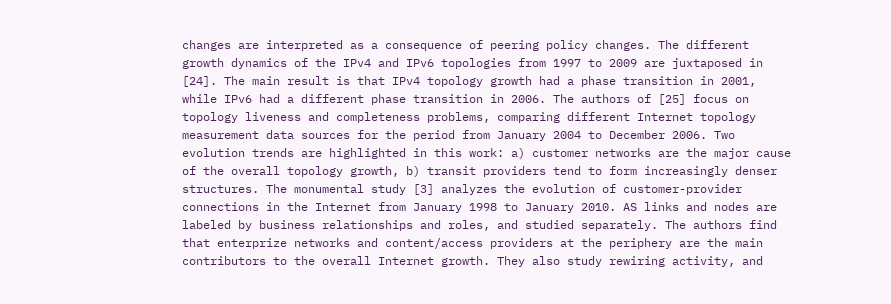changes are interpreted as a consequence of peering policy changes. The different growth dynamics of the IPv4 and IPv6 topologies from 1997 to 2009 are juxtaposed in [24]. The main result is that IPv4 topology growth had a phase transition in 2001, while IPv6 had a different phase transition in 2006. The authors of [25] focus on topology liveness and completeness problems, comparing different Internet topology measurement data sources for the period from January 2004 to December 2006. Two evolution trends are highlighted in this work: a) customer networks are the major cause of the overall topology growth, b) transit providers tend to form increasingly denser structures. The monumental study [3] analyzes the evolution of customer-provider connections in the Internet from January 1998 to January 2010. AS links and nodes are labeled by business relationships and roles, and studied separately. The authors find that enterprize networks and content/access providers at the periphery are the main contributors to the overall Internet growth. They also study rewiring activity, and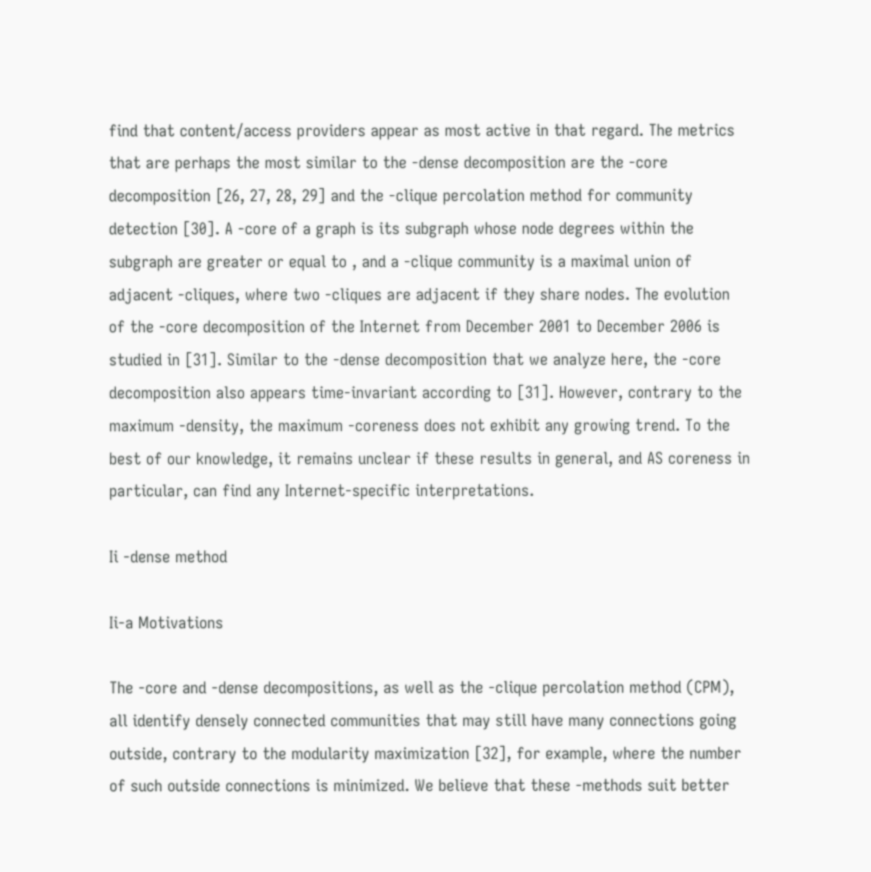find that content/access providers appear as most active in that regard. The metrics that are perhaps the most similar to the -dense decomposition are the -core decomposition [26, 27, 28, 29] and the -clique percolation method for community detection [30]. A -core of a graph is its subgraph whose node degrees within the subgraph are greater or equal to , and a -clique community is a maximal union of adjacent -cliques, where two -cliques are adjacent if they share nodes. The evolution of the -core decomposition of the Internet from December 2001 to December 2006 is studied in [31]. Similar to the -dense decomposition that we analyze here, the -core decomposition also appears time-invariant according to [31]. However, contrary to the maximum -density, the maximum -coreness does not exhibit any growing trend. To the best of our knowledge, it remains unclear if these results in general, and AS coreness in particular, can find any Internet-specific interpretations.

Ii -dense method

Ii-a Motivations

The -core and -dense decompositions, as well as the -clique percolation method (CPM), all identify densely connected communities that may still have many connections going outside, contrary to the modularity maximization [32], for example, where the number of such outside connections is minimized. We believe that these -methods suit better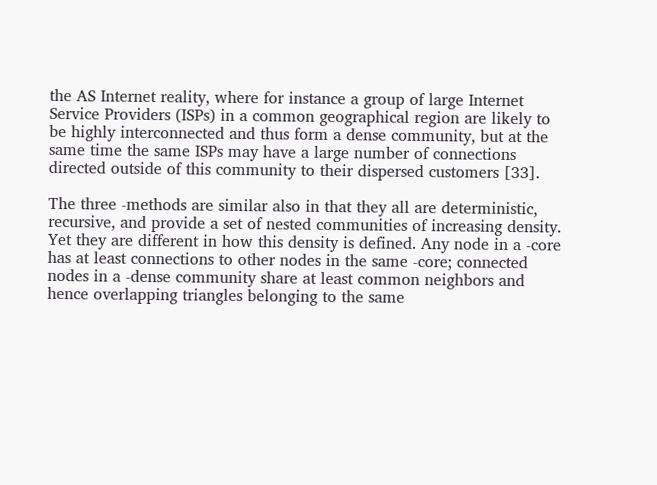the AS Internet reality, where for instance a group of large Internet Service Providers (ISPs) in a common geographical region are likely to be highly interconnected and thus form a dense community, but at the same time the same ISPs may have a large number of connections directed outside of this community to their dispersed customers [33].

The three -methods are similar also in that they all are deterministic, recursive, and provide a set of nested communities of increasing density. Yet they are different in how this density is defined. Any node in a -core has at least connections to other nodes in the same -core; connected nodes in a -dense community share at least common neighbors and hence overlapping triangles belonging to the same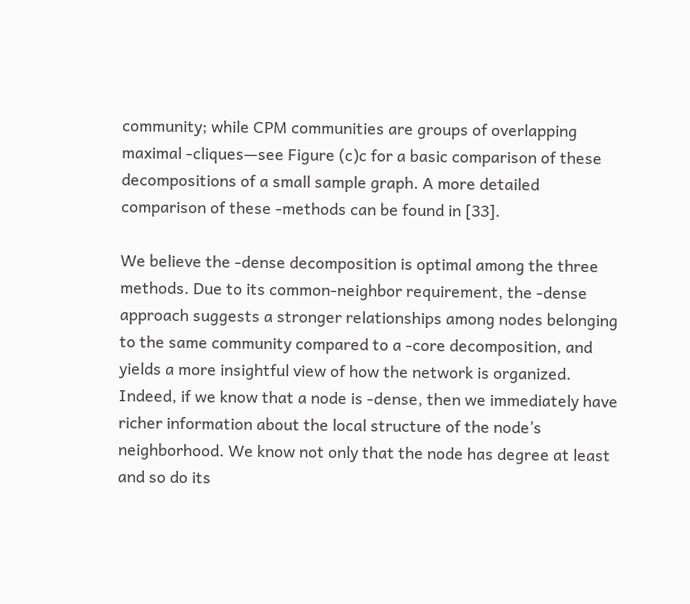community; while CPM communities are groups of overlapping maximal -cliques—see Figure (c)c for a basic comparison of these decompositions of a small sample graph. A more detailed comparison of these -methods can be found in [33].

We believe the -dense decomposition is optimal among the three methods. Due to its common-neighbor requirement, the -dense approach suggests a stronger relationships among nodes belonging to the same community compared to a -core decomposition, and yields a more insightful view of how the network is organized. Indeed, if we know that a node is -dense, then we immediately have richer information about the local structure of the node’s neighborhood. We know not only that the node has degree at least and so do its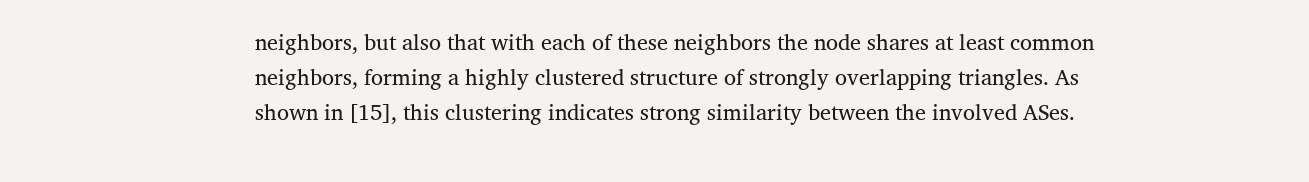neighbors, but also that with each of these neighbors the node shares at least common neighbors, forming a highly clustered structure of strongly overlapping triangles. As shown in [15], this clustering indicates strong similarity between the involved ASes.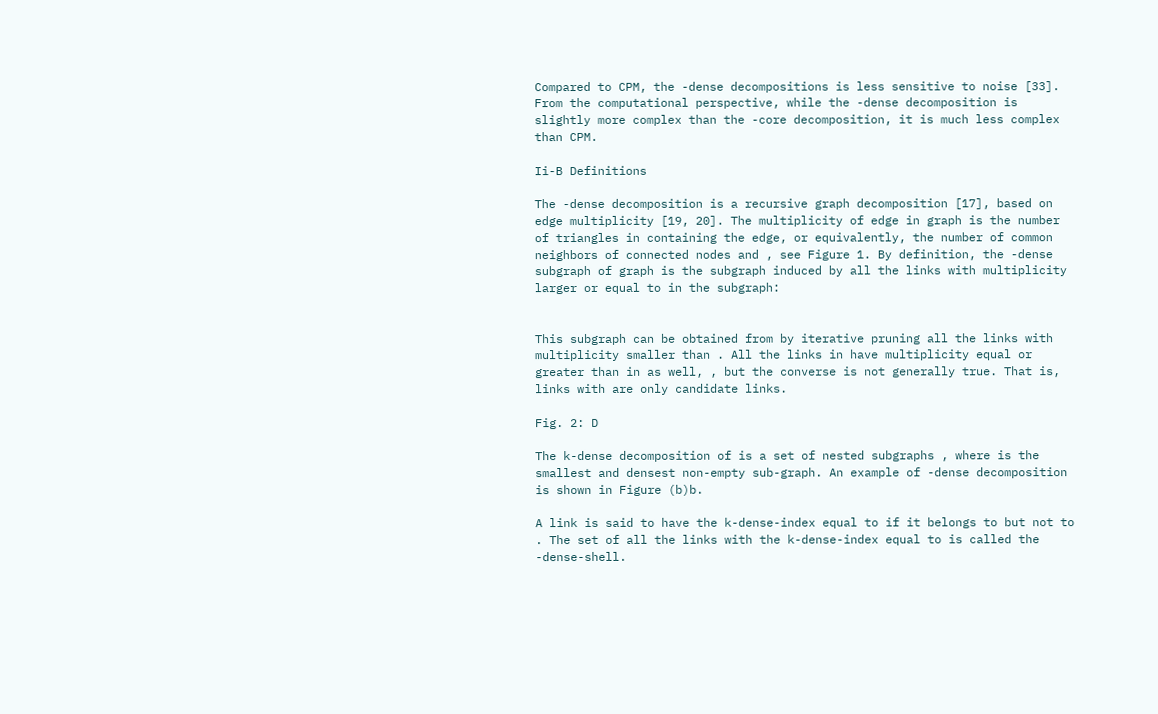Compared to CPM, the -dense decompositions is less sensitive to noise [33]. From the computational perspective, while the -dense decomposition is slightly more complex than the -core decomposition, it is much less complex than CPM.

Ii-B Definitions

The -dense decomposition is a recursive graph decomposition [17], based on edge multiplicity [19, 20]. The multiplicity of edge in graph is the number of triangles in containing the edge, or equivalently, the number of common neighbors of connected nodes and , see Figure 1. By definition, the -dense subgraph of graph is the subgraph induced by all the links with multiplicity larger or equal to in the subgraph:


This subgraph can be obtained from by iterative pruning all the links with multiplicity smaller than . All the links in have multiplicity equal or greater than in as well, , but the converse is not generally true. That is, links with are only candidate links.

Fig. 2: D

The k-dense decomposition of is a set of nested subgraphs , where is the smallest and densest non-empty sub-graph. An example of -dense decomposition is shown in Figure (b)b.

A link is said to have the k-dense-index equal to if it belongs to but not to . The set of all the links with the k-dense-index equal to is called the -dense-shell.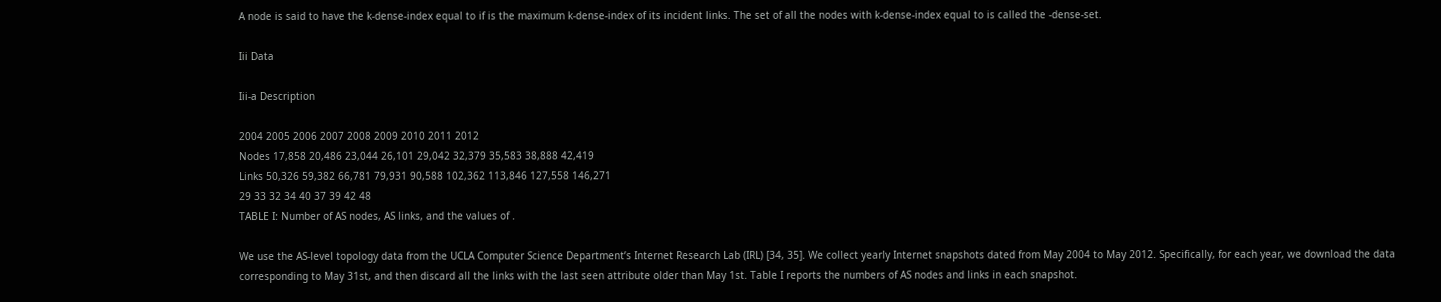A node is said to have the k-dense-index equal to if is the maximum k-dense-index of its incident links. The set of all the nodes with k-dense-index equal to is called the -dense-set.

Iii Data

Iii-a Description

2004 2005 2006 2007 2008 2009 2010 2011 2012
Nodes 17,858 20,486 23,044 26,101 29,042 32,379 35,583 38,888 42,419
Links 50,326 59,382 66,781 79,931 90,588 102,362 113,846 127,558 146,271
29 33 32 34 40 37 39 42 48
TABLE I: Number of AS nodes, AS links, and the values of .

We use the AS-level topology data from the UCLA Computer Science Department’s Internet Research Lab (IRL) [34, 35]. We collect yearly Internet snapshots dated from May 2004 to May 2012. Specifically, for each year, we download the data corresponding to May 31st, and then discard all the links with the last seen attribute older than May 1st. Table I reports the numbers of AS nodes and links in each snapshot.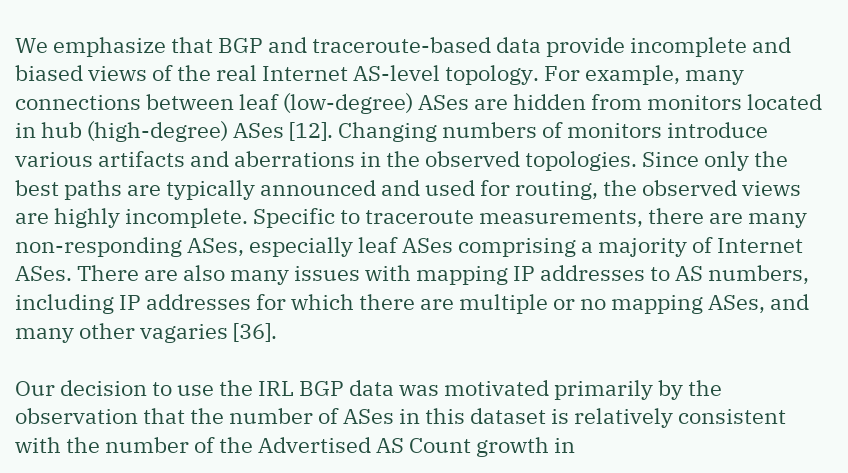We emphasize that BGP and traceroute-based data provide incomplete and biased views of the real Internet AS-level topology. For example, many connections between leaf (low-degree) ASes are hidden from monitors located in hub (high-degree) ASes [12]. Changing numbers of monitors introduce various artifacts and aberrations in the observed topologies. Since only the best paths are typically announced and used for routing, the observed views are highly incomplete. Specific to traceroute measurements, there are many non-responding ASes, especially leaf ASes comprising a majority of Internet ASes. There are also many issues with mapping IP addresses to AS numbers, including IP addresses for which there are multiple or no mapping ASes, and many other vagaries [36].

Our decision to use the IRL BGP data was motivated primarily by the observation that the number of ASes in this dataset is relatively consistent with the number of the Advertised AS Count growth in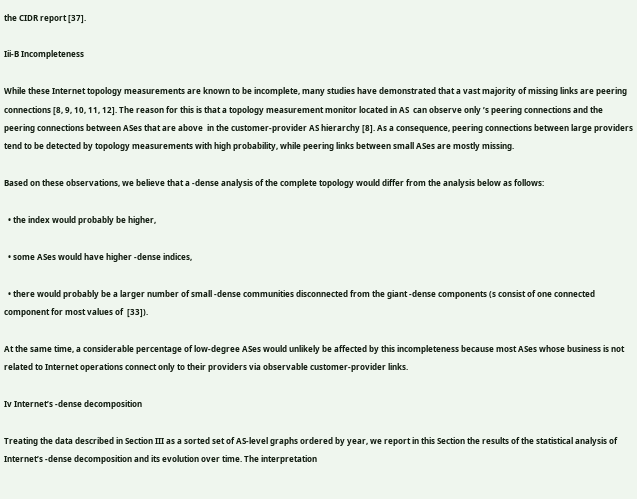the CIDR report [37].

Iii-B Incompleteness

While these Internet topology measurements are known to be incomplete, many studies have demonstrated that a vast majority of missing links are peering connections [8, 9, 10, 11, 12]. The reason for this is that a topology measurement monitor located in AS  can observe only ’s peering connections and the peering connections between ASes that are above  in the customer-provider AS hierarchy [8]. As a consequence, peering connections between large providers tend to be detected by topology measurements with high probability, while peering links between small ASes are mostly missing.

Based on these observations, we believe that a -dense analysis of the complete topology would differ from the analysis below as follows:

  • the index would probably be higher,

  • some ASes would have higher -dense indices,

  • there would probably be a larger number of small -dense communities disconnected from the giant -dense components (s consist of one connected component for most values of  [33]).

At the same time, a considerable percentage of low-degree ASes would unlikely be affected by this incompleteness because most ASes whose business is not related to Internet operations connect only to their providers via observable customer-provider links.

Iv Internet’s -dense decomposition

Treating the data described in Section III as a sorted set of AS-level graphs ordered by year, we report in this Section the results of the statistical analysis of Internet’s -dense decomposition and its evolution over time. The interpretation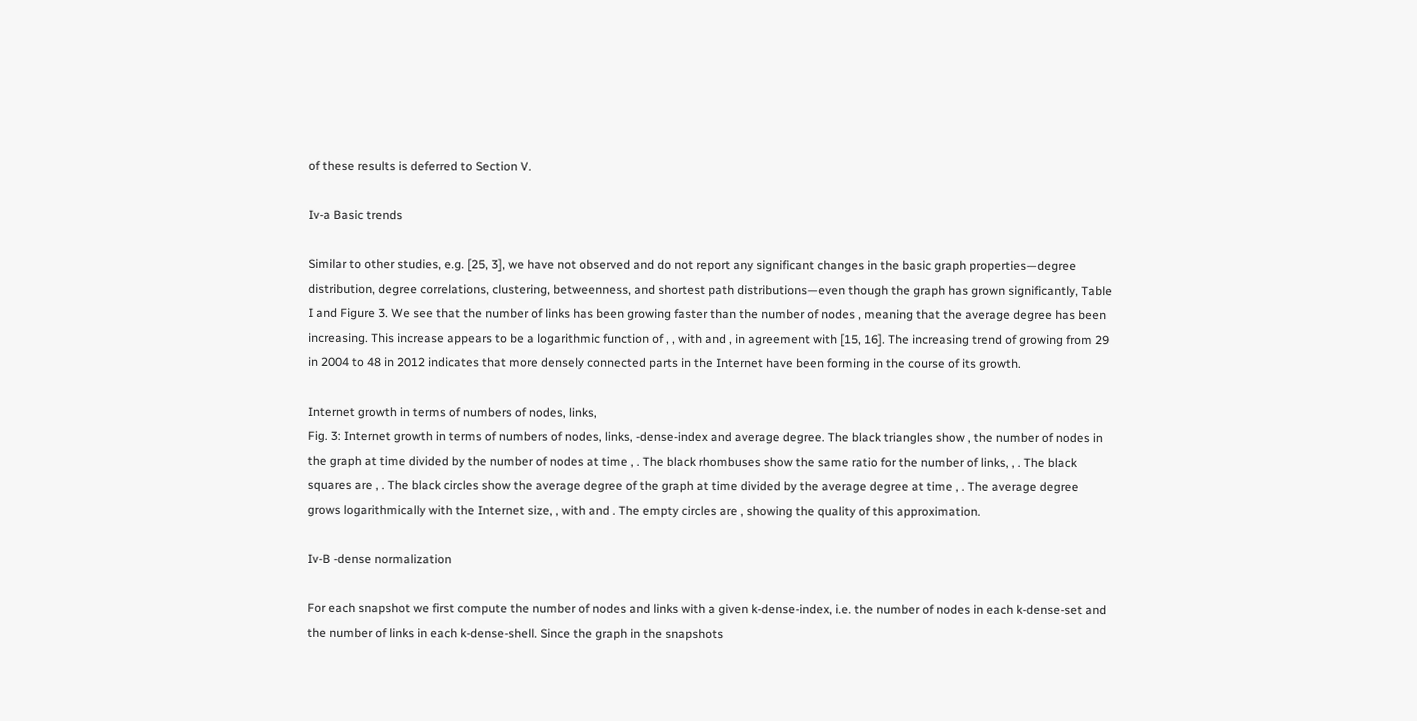of these results is deferred to Section V.

Iv-a Basic trends

Similar to other studies, e.g. [25, 3], we have not observed and do not report any significant changes in the basic graph properties—degree distribution, degree correlations, clustering, betweenness, and shortest path distributions—even though the graph has grown significantly, Table I and Figure 3. We see that the number of links has been growing faster than the number of nodes , meaning that the average degree has been increasing. This increase appears to be a logarithmic function of , , with and , in agreement with [15, 16]. The increasing trend of growing from 29 in 2004 to 48 in 2012 indicates that more densely connected parts in the Internet have been forming in the course of its growth.

Internet growth in terms of numbers of nodes, links,
Fig. 3: Internet growth in terms of numbers of nodes, links, -dense-index and average degree. The black triangles show , the number of nodes in the graph at time divided by the number of nodes at time , . The black rhombuses show the same ratio for the number of links, , . The black squares are , . The black circles show the average degree of the graph at time divided by the average degree at time , . The average degree grows logarithmically with the Internet size, , with and . The empty circles are , showing the quality of this approximation.

Iv-B -dense normalization

For each snapshot we first compute the number of nodes and links with a given k-dense-index, i.e. the number of nodes in each k-dense-set and the number of links in each k-dense-shell. Since the graph in the snapshots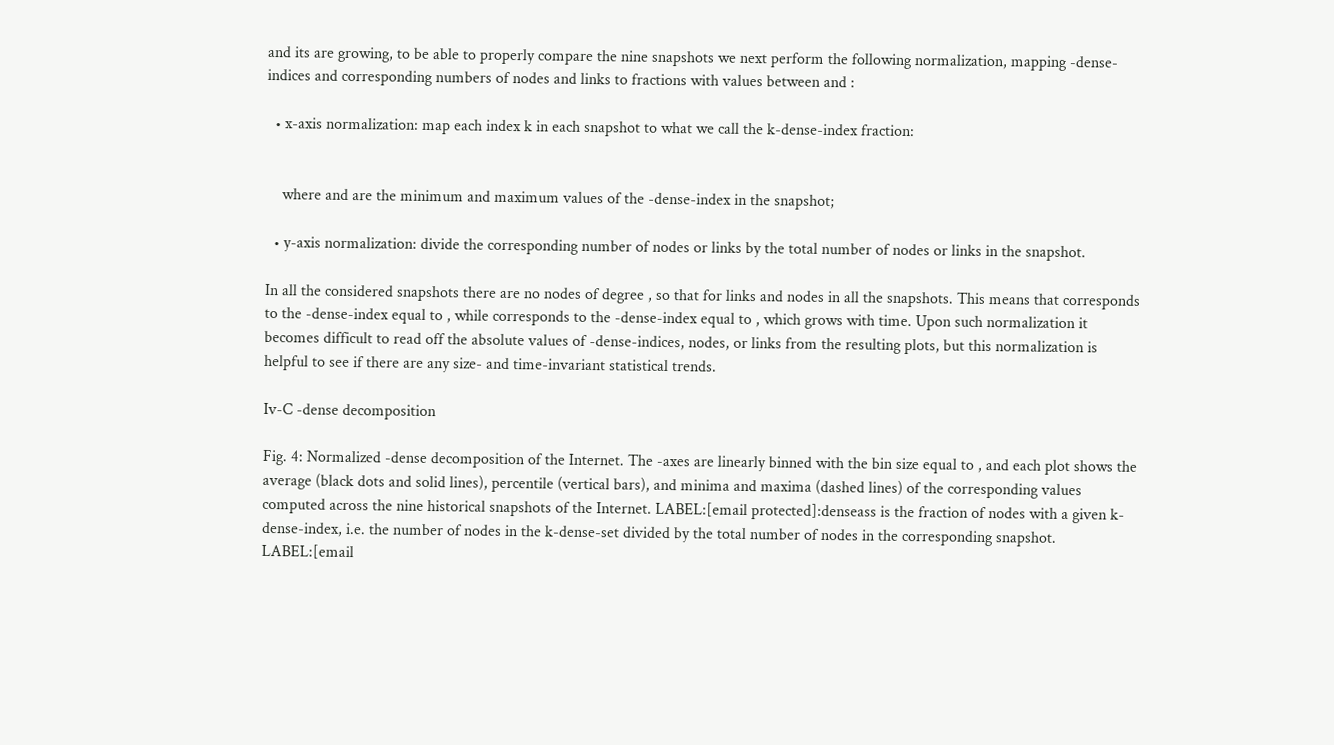and its are growing, to be able to properly compare the nine snapshots we next perform the following normalization, mapping -dense-indices and corresponding numbers of nodes and links to fractions with values between and :

  • x-axis normalization: map each index k in each snapshot to what we call the k-dense-index fraction:


    where and are the minimum and maximum values of the -dense-index in the snapshot;

  • y-axis normalization: divide the corresponding number of nodes or links by the total number of nodes or links in the snapshot.

In all the considered snapshots there are no nodes of degree , so that for links and nodes in all the snapshots. This means that corresponds to the -dense-index equal to , while corresponds to the -dense-index equal to , which grows with time. Upon such normalization it becomes difficult to read off the absolute values of -dense-indices, nodes, or links from the resulting plots, but this normalization is helpful to see if there are any size- and time-invariant statistical trends.

Iv-C -dense decomposition

Fig. 4: Normalized -dense decomposition of the Internet. The -axes are linearly binned with the bin size equal to , and each plot shows the average (black dots and solid lines), percentile (vertical bars), and minima and maxima (dashed lines) of the corresponding values computed across the nine historical snapshots of the Internet. LABEL:[email protected]:denseass is the fraction of nodes with a given k-dense-index, i.e. the number of nodes in the k-dense-set divided by the total number of nodes in the corresponding snapshot. LABEL:[email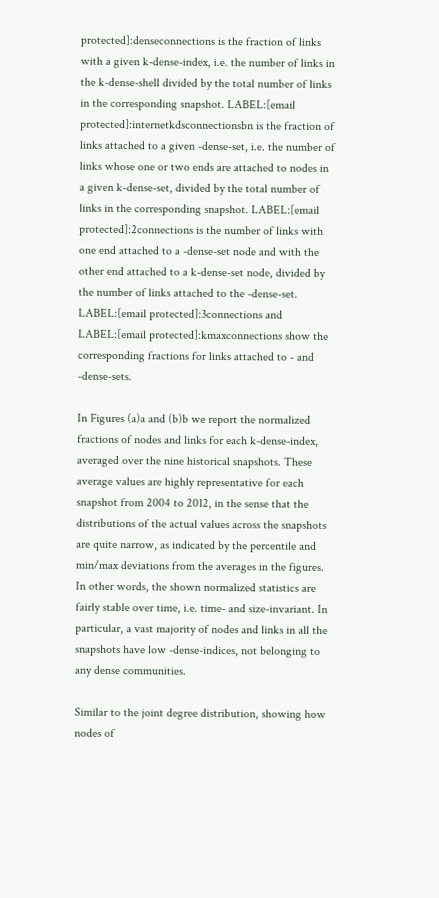protected]:denseconnections is the fraction of links with a given k-dense-index, i.e. the number of links in the k-dense-shell divided by the total number of links in the corresponding snapshot. LABEL:[email protected]:internetkdsconnectionsbn is the fraction of links attached to a given -dense-set, i.e. the number of links whose one or two ends are attached to nodes in a given k-dense-set, divided by the total number of links in the corresponding snapshot. LABEL:[email protected]:2connections is the number of links with one end attached to a -dense-set node and with the other end attached to a k-dense-set node, divided by the number of links attached to the -dense-set. LABEL:[email protected]:3connections and LABEL:[email protected]:kmaxconnections show the corresponding fractions for links attached to - and -dense-sets.

In Figures (a)a and (b)b we report the normalized fractions of nodes and links for each k-dense-index, averaged over the nine historical snapshots. These average values are highly representative for each snapshot from 2004 to 2012, in the sense that the distributions of the actual values across the snapshots are quite narrow, as indicated by the percentile and min/max deviations from the averages in the figures. In other words, the shown normalized statistics are fairly stable over time, i.e. time- and size-invariant. In particular, a vast majority of nodes and links in all the snapshots have low -dense-indices, not belonging to any dense communities.

Similar to the joint degree distribution, showing how nodes of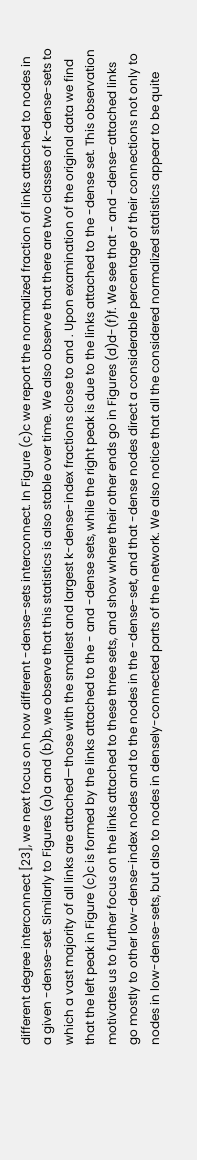different degree interconnect [23], we next focus on how different -dense-sets interconnect. In Figure (c)c we report the normalized fraction of links attached to nodes in a given -dense-set. Similarly to Figures (a)a and (b)b, we observe that this statistics is also stable over time. We also observe that there are two classes of k-dense-sets to which a vast majority of all links are attached—those with the smallest and largest k-dense-index fractions close to and . Upon examination of the original data we find that the left peak in Figure (c)c is formed by the links attached to the - and -dense sets, while the right peak is due to the links attached to the -dense set. This observation motivates us to further focus on the links attached to these three sets, and show where their other ends go in Figures (d)d-(f)f. We see that - and -dense-attached links go mostly to other low-dense-index nodes and to the nodes in the -dense-set, and that -dense nodes direct a considerable percentage of their connections not only to nodes in low-dense-sets, but also to nodes in densely-connected parts of the network. We also notice that all the considered normalized statistics appear to be quite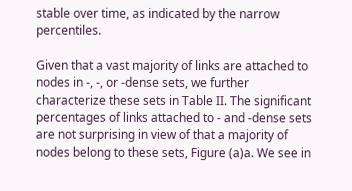stable over time, as indicated by the narrow percentiles.

Given that a vast majority of links are attached to nodes in -, -, or -dense sets, we further characterize these sets in Table II. The significant percentages of links attached to - and -dense sets are not surprising in view of that a majority of nodes belong to these sets, Figure (a)a. We see in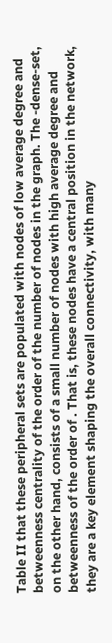Table II that these peripheral sets are populated with nodes of low average degree and betweenness centrality of the order of the number of nodes in the graph. The -dense-set, on the other hand, consists of a small number of nodes with high average degree and betweenness of the order of . That is, these nodes have a central position in the network, they are a key element shaping the overall connectivity, with many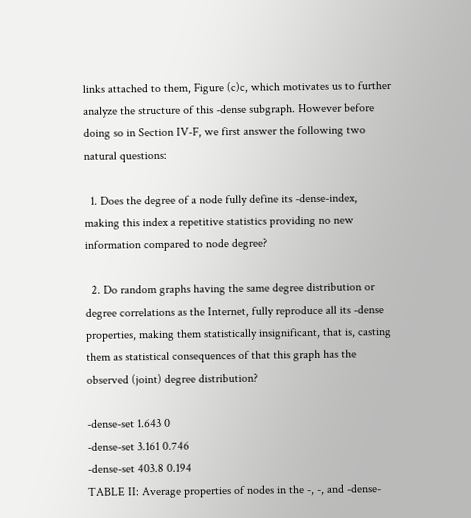links attached to them, Figure (c)c, which motivates us to further analyze the structure of this -dense subgraph. However before doing so in Section IV-F, we first answer the following two natural questions:

  1. Does the degree of a node fully define its -dense-index, making this index a repetitive statistics providing no new information compared to node degree?

  2. Do random graphs having the same degree distribution or degree correlations as the Internet, fully reproduce all its -dense properties, making them statistically insignificant, that is, casting them as statistical consequences of that this graph has the observed (joint) degree distribution?

-dense-set 1.643 0
-dense-set 3.161 0.746
-dense-set 403.8 0.194
TABLE II: Average properties of nodes in the -, -, and -dense-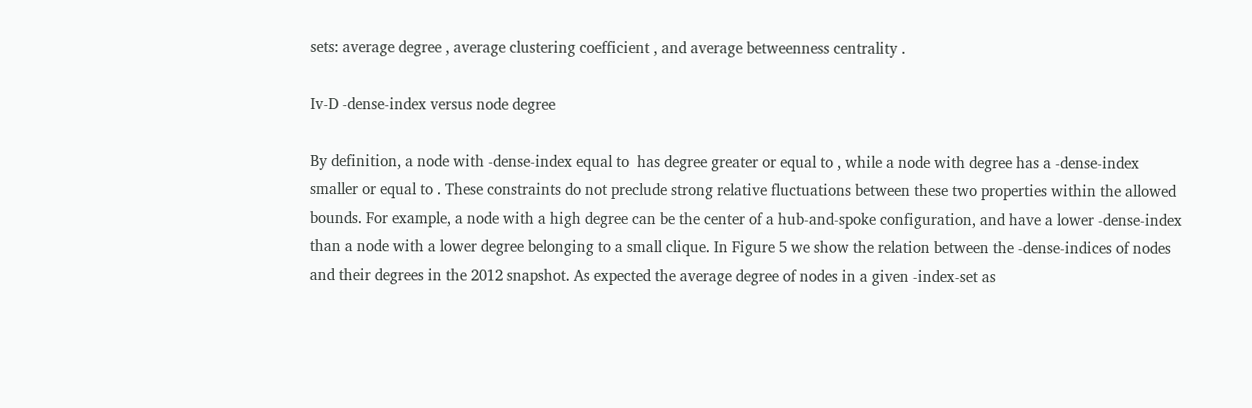sets: average degree , average clustering coefficient , and average betweenness centrality .

Iv-D -dense-index versus node degree

By definition, a node with -dense-index equal to  has degree greater or equal to , while a node with degree has a -dense-index smaller or equal to . These constraints do not preclude strong relative fluctuations between these two properties within the allowed bounds. For example, a node with a high degree can be the center of a hub-and-spoke configuration, and have a lower -dense-index than a node with a lower degree belonging to a small clique. In Figure 5 we show the relation between the -dense-indices of nodes and their degrees in the 2012 snapshot. As expected the average degree of nodes in a given -index-set as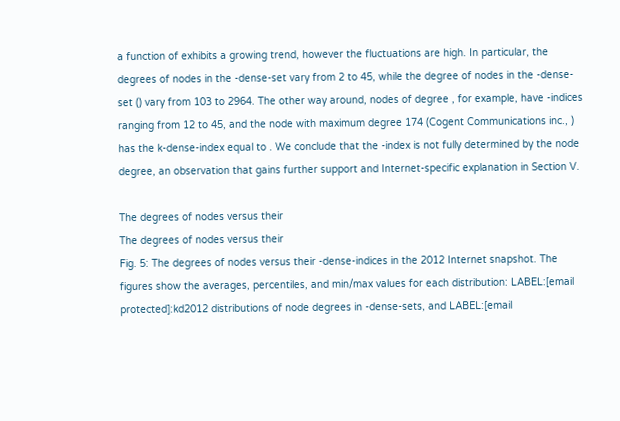a function of exhibits a growing trend, however the fluctuations are high. In particular, the degrees of nodes in the -dense-set vary from 2 to 45, while the degree of nodes in the -dense-set () vary from 103 to 2964. The other way around, nodes of degree , for example, have -indices ranging from 12 to 45, and the node with maximum degree 174 (Cogent Communications inc., ) has the k-dense-index equal to . We conclude that the -index is not fully determined by the node degree, an observation that gains further support and Internet-specific explanation in Section V.

The degrees of nodes versus their
The degrees of nodes versus their
Fig. 5: The degrees of nodes versus their -dense-indices in the 2012 Internet snapshot. The figures show the averages, percentiles, and min/max values for each distribution: LABEL:[email protected]:kd2012 distributions of node degrees in -dense-sets, and LABEL:[email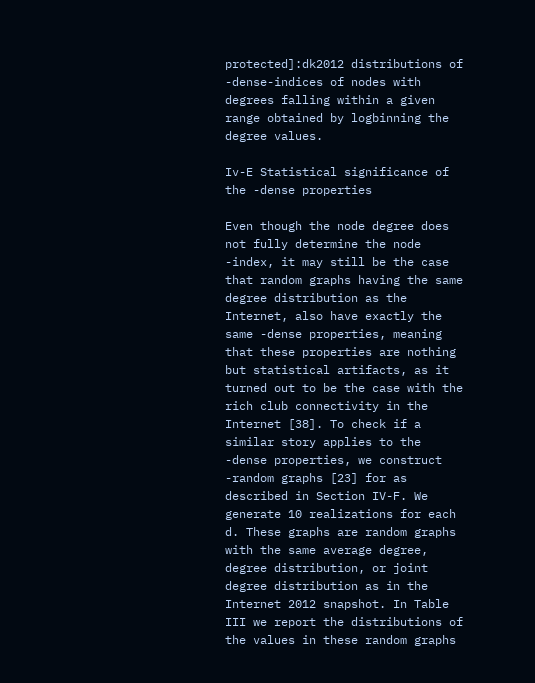protected]:dk2012 distributions of -dense-indices of nodes with degrees falling within a given range obtained by logbinning the degree values.

Iv-E Statistical significance of the -dense properties

Even though the node degree does not fully determine the node -index, it may still be the case that random graphs having the same degree distribution as the Internet, also have exactly the same -dense properties, meaning that these properties are nothing but statistical artifacts, as it turned out to be the case with the rich club connectivity in the Internet [38]. To check if a similar story applies to the -dense properties, we construct -random graphs [23] for as described in Section IV-F. We generate 10 realizations for each d. These graphs are random graphs with the same average degree, degree distribution, or joint degree distribution as in the Internet 2012 snapshot. In Table III we report the distributions of the values in these random graphs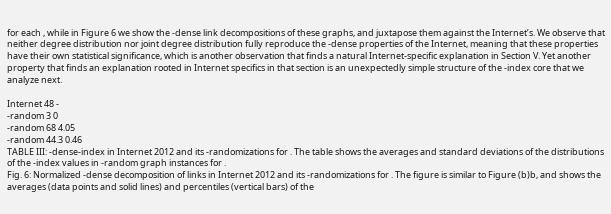for each , while in Figure 6 we show the -dense link decompositions of these graphs, and juxtapose them against the Internet’s. We observe that neither degree distribution nor joint degree distribution fully reproduce the -dense properties of the Internet, meaning that these properties have their own statistical significance, which is another observation that finds a natural Internet-specific explanation in Section V. Yet another property that finds an explanation rooted in Internet specifics in that section is an unexpectedly simple structure of the -index core that we analyze next.

Internet 48 -
-random 3 0
-random 68 4.05
-random 44.3 0.46
TABLE III: -dense-index in Internet 2012 and its -randomizations for . The table shows the averages and standard deviations of the distributions of the -index values in -random graph instances for .
Fig. 6: Normalized -dense decomposition of links in Internet 2012 and its -randomizations for . The figure is similar to Figure (b)b, and shows the averages (data points and solid lines) and percentiles (vertical bars) of the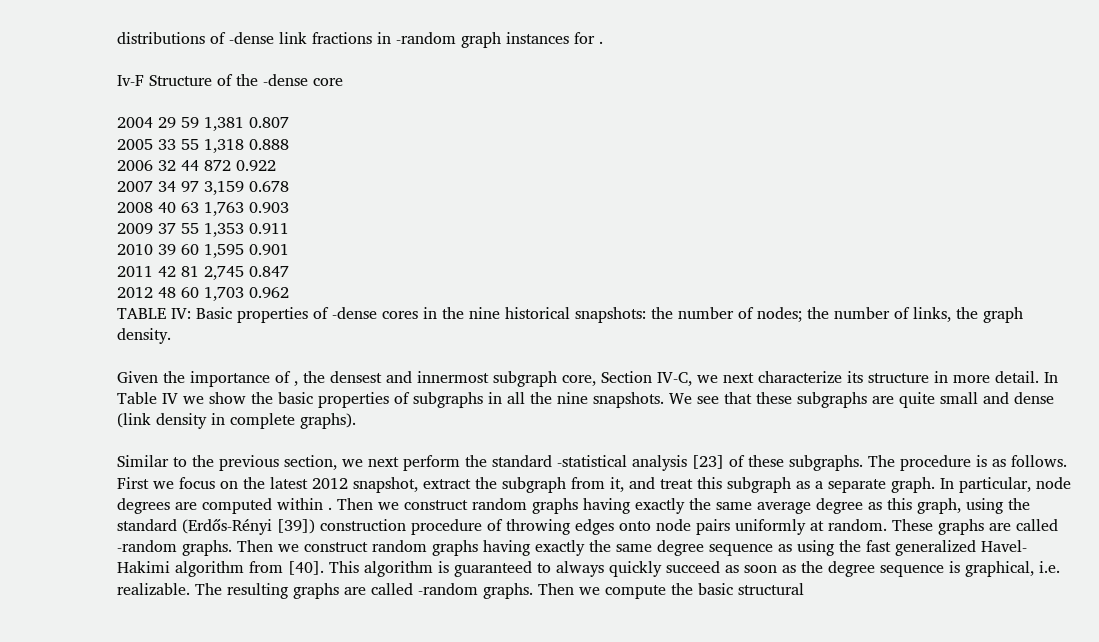distributions of -dense link fractions in -random graph instances for .

Iv-F Structure of the -dense core

2004 29 59 1,381 0.807
2005 33 55 1,318 0.888
2006 32 44 872 0.922
2007 34 97 3,159 0.678
2008 40 63 1,763 0.903
2009 37 55 1,353 0.911
2010 39 60 1,595 0.901
2011 42 81 2,745 0.847
2012 48 60 1,703 0.962
TABLE IV: Basic properties of -dense cores in the nine historical snapshots: the number of nodes; the number of links, the graph density.

Given the importance of , the densest and innermost subgraph core, Section IV-C, we next characterize its structure in more detail. In Table IV we show the basic properties of subgraphs in all the nine snapshots. We see that these subgraphs are quite small and dense (link density in complete graphs).

Similar to the previous section, we next perform the standard -statistical analysis [23] of these subgraphs. The procedure is as follows. First we focus on the latest 2012 snapshot, extract the subgraph from it, and treat this subgraph as a separate graph. In particular, node degrees are computed within . Then we construct random graphs having exactly the same average degree as this graph, using the standard (Erdős-Rényi [39]) construction procedure of throwing edges onto node pairs uniformly at random. These graphs are called -random graphs. Then we construct random graphs having exactly the same degree sequence as using the fast generalized Havel-Hakimi algorithm from [40]. This algorithm is guaranteed to always quickly succeed as soon as the degree sequence is graphical, i.e. realizable. The resulting graphs are called -random graphs. Then we compute the basic structural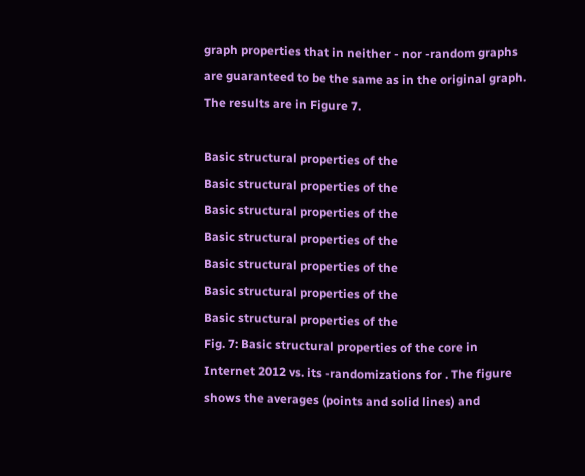graph properties that in neither - nor -random graphs are guaranteed to be the same as in the original graph. The results are in Figure 7.

Basic structural properties of the
Basic structural properties of the
Basic structural properties of the
Basic structural properties of the
Basic structural properties of the
Basic structural properties of the
Basic structural properties of the
Fig. 7: Basic structural properties of the core in Internet 2012 vs. its -randomizations for . The figure shows the averages (points and solid lines) and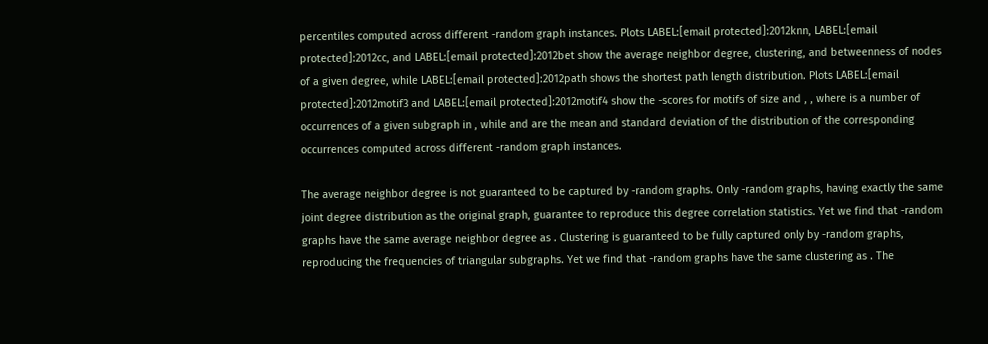percentiles computed across different -random graph instances. Plots LABEL:[email protected]:2012knn, LABEL:[email protected]:2012cc, and LABEL:[email protected]:2012bet show the average neighbor degree, clustering, and betweenness of nodes of a given degree, while LABEL:[email protected]:2012path shows the shortest path length distribution. Plots LABEL:[email protected]:2012motif3 and LABEL:[email protected]:2012motif4 show the -scores for motifs of size and , , where is a number of occurrences of a given subgraph in , while and are the mean and standard deviation of the distribution of the corresponding occurrences computed across different -random graph instances.

The average neighbor degree is not guaranteed to be captured by -random graphs. Only -random graphs, having exactly the same joint degree distribution as the original graph, guarantee to reproduce this degree correlation statistics. Yet we find that -random graphs have the same average neighbor degree as . Clustering is guaranteed to be fully captured only by -random graphs, reproducing the frequencies of triangular subgraphs. Yet we find that -random graphs have the same clustering as . The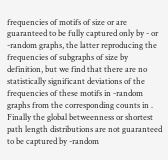frequencies of motifs of size or are guaranteed to be fully captured only by - or -random graphs, the latter reproducing the frequencies of subgraphs of size by definition, but we find that there are no statistically significant deviations of the frequencies of these motifs in -random graphs from the corresponding counts in . Finally the global betweenness or shortest path length distributions are not guaranteed to be captured by -random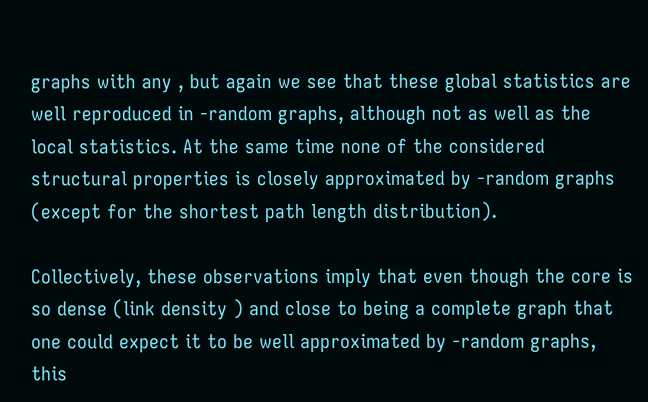graphs with any , but again we see that these global statistics are well reproduced in -random graphs, although not as well as the local statistics. At the same time none of the considered structural properties is closely approximated by -random graphs (except for the shortest path length distribution).

Collectively, these observations imply that even though the core is so dense (link density ) and close to being a complete graph that one could expect it to be well approximated by -random graphs, this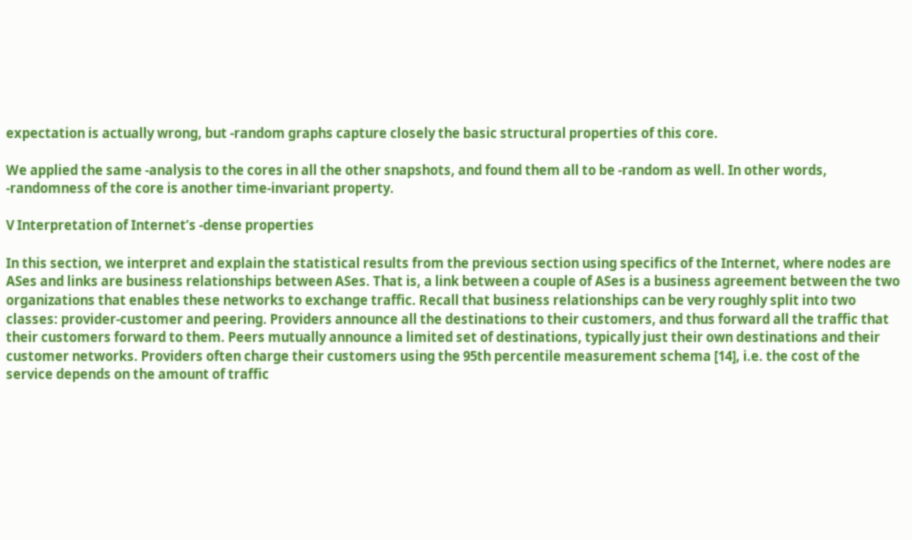expectation is actually wrong, but -random graphs capture closely the basic structural properties of this core.

We applied the same -analysis to the cores in all the other snapshots, and found them all to be -random as well. In other words, -randomness of the core is another time-invariant property.

V Interpretation of Internet’s -dense properties

In this section, we interpret and explain the statistical results from the previous section using specifics of the Internet, where nodes are ASes and links are business relationships between ASes. That is, a link between a couple of ASes is a business agreement between the two organizations that enables these networks to exchange traffic. Recall that business relationships can be very roughly split into two classes: provider-customer and peering. Providers announce all the destinations to their customers, and thus forward all the traffic that their customers forward to them. Peers mutually announce a limited set of destinations, typically just their own destinations and their customer networks. Providers often charge their customers using the 95th percentile measurement schema [14], i.e. the cost of the service depends on the amount of traffic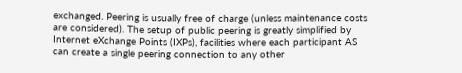exchanged. Peering is usually free of charge (unless maintenance costs are considered). The setup of public peering is greatly simplified by Internet eXchange Points (IXPs), facilities where each participant AS can create a single peering connection to any other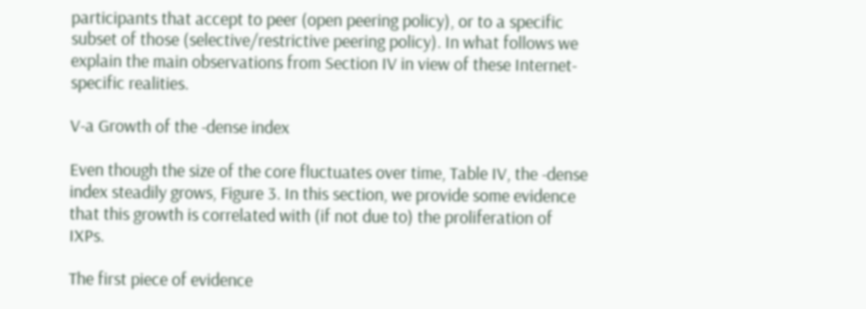participants that accept to peer (open peering policy), or to a specific subset of those (selective/restrictive peering policy). In what follows we explain the main observations from Section IV in view of these Internet-specific realities.

V-a Growth of the -dense index

Even though the size of the core fluctuates over time, Table IV, the -dense index steadily grows, Figure 3. In this section, we provide some evidence that this growth is correlated with (if not due to) the proliferation of IXPs.

The first piece of evidence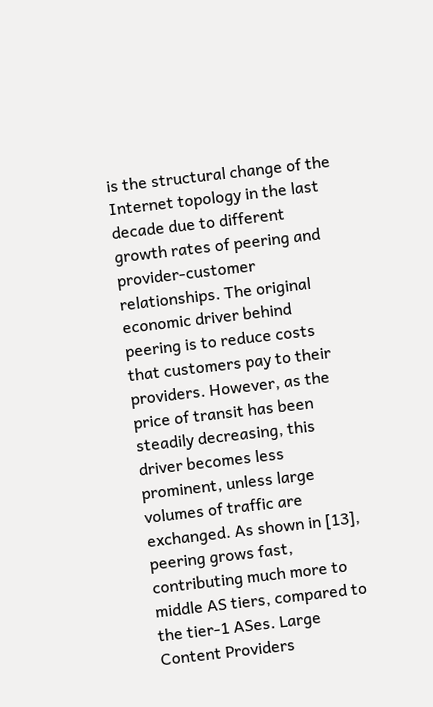is the structural change of the Internet topology in the last decade due to different growth rates of peering and provider-customer relationships. The original economic driver behind peering is to reduce costs that customers pay to their providers. However, as the price of transit has been steadily decreasing, this driver becomes less prominent, unless large volumes of traffic are exchanged. As shown in [13], peering grows fast, contributing much more to middle AS tiers, compared to the tier-1 ASes. Large Content Providers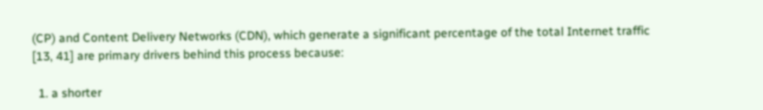(CP) and Content Delivery Networks (CDN), which generate a significant percentage of the total Internet traffic [13, 41] are primary drivers behind this process because:

  1. a shorter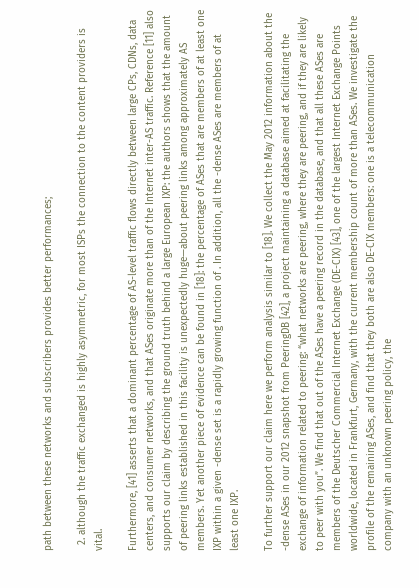path between these networks and subscribers provides better performances;

  2. although the traffic exchanged is highly asymmetric, for most ISPs the connection to the content providers is vital.

Furthermore, [41] asserts that a dominant percentage of AS-level traffic flows directly between large CPs, CDNs, data centers, and consumer networks, and that ASes originate more than of the Internet inter-AS traffic. Reference [11] also supports our claim by describing the ground truth behind a large European IXP: the authors shows that the amount of peering links established in this facility is unexpectedly huge—about peering links among approximately AS members. Yet another piece of evidence can be found in [18]: the percentage of ASes that are members of at least one IXP within a given -dense set is a rapidly growing function of . In addition, all the -dense ASes are members of at least one IXP.

To further support our claim here we perform analysis similar to [18]. We collect the May 2012 information about the -dense ASes in our 2012 snapshot from PeeringDB [42], a project maintaining a database aimed at facilitating the exchange of information related to peering: “what networks are peering, where they are peering, and if they are likely to peer with you”. We find that out of the ASes have a peering record in the database, and that all these ASes are members of the Deutscher Commercial Internet Exchange (DE-CIX) [43], one of the largest Internet Exchange Points worldwide, located in Frankfurt, Germany, with the current membership count of more than ASes. We investigate the profile of the remaining ASes, and find that they both are also DE-CIX members: one is a telecommunication company with an unknown peering policy, the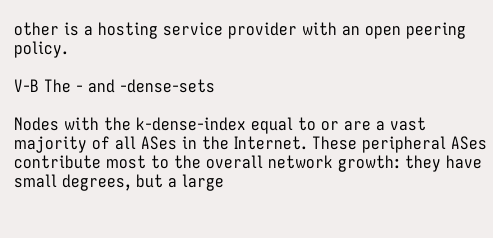other is a hosting service provider with an open peering policy.

V-B The - and -dense-sets

Nodes with the k-dense-index equal to or are a vast majority of all ASes in the Internet. These peripheral ASes contribute most to the overall network growth: they have small degrees, but a large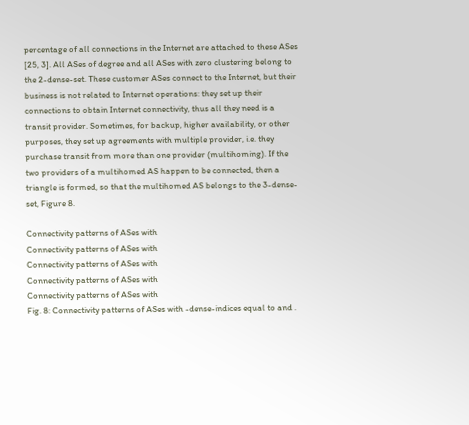percentage of all connections in the Internet are attached to these ASes [25, 3]. All ASes of degree and all ASes with zero clustering belong to the 2-dense-set. These customer ASes connect to the Internet, but their business is not related to Internet operations: they set up their connections to obtain Internet connectivity, thus all they need is a transit provider. Sometimes, for backup, higher availability, or other purposes, they set up agreements with multiple provider, i.e. they purchase transit from more than one provider (multihoming). If the two providers of a multihomed AS happen to be connected, then a triangle is formed, so that the multihomed AS belongs to the 3-dense-set, Figure 8.

Connectivity patterns of ASes with
Connectivity patterns of ASes with
Connectivity patterns of ASes with
Connectivity patterns of ASes with
Connectivity patterns of ASes with
Fig. 8: Connectivity patterns of ASes with -dense-indices equal to and .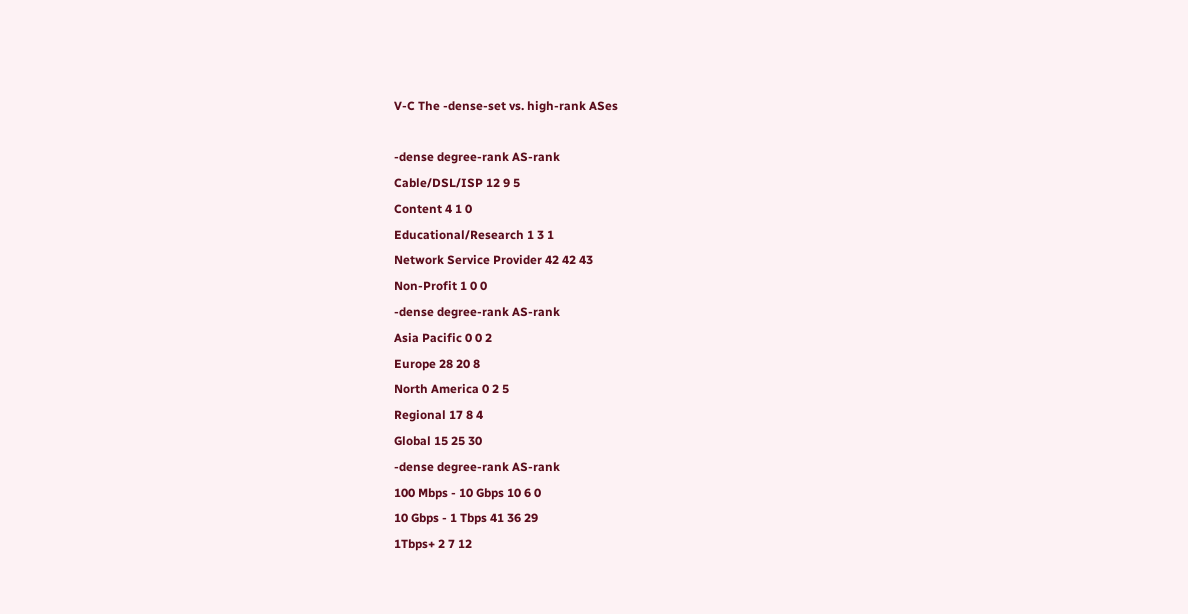V-C The -dense-set vs. high-rank ASes

-dense degree-rank AS-rank
Cable/DSL/ISP 12 9 5
Content 4 1 0
Educational/Research 1 3 1
Network Service Provider 42 42 43
Non-Profit 1 0 0
-dense degree-rank AS-rank
Asia Pacific 0 0 2
Europe 28 20 8
North America 0 2 5
Regional 17 8 4
Global 15 25 30
-dense degree-rank AS-rank
100 Mbps - 10 Gbps 10 6 0
10 Gbps - 1 Tbps 41 36 29
1Tbps+ 2 7 12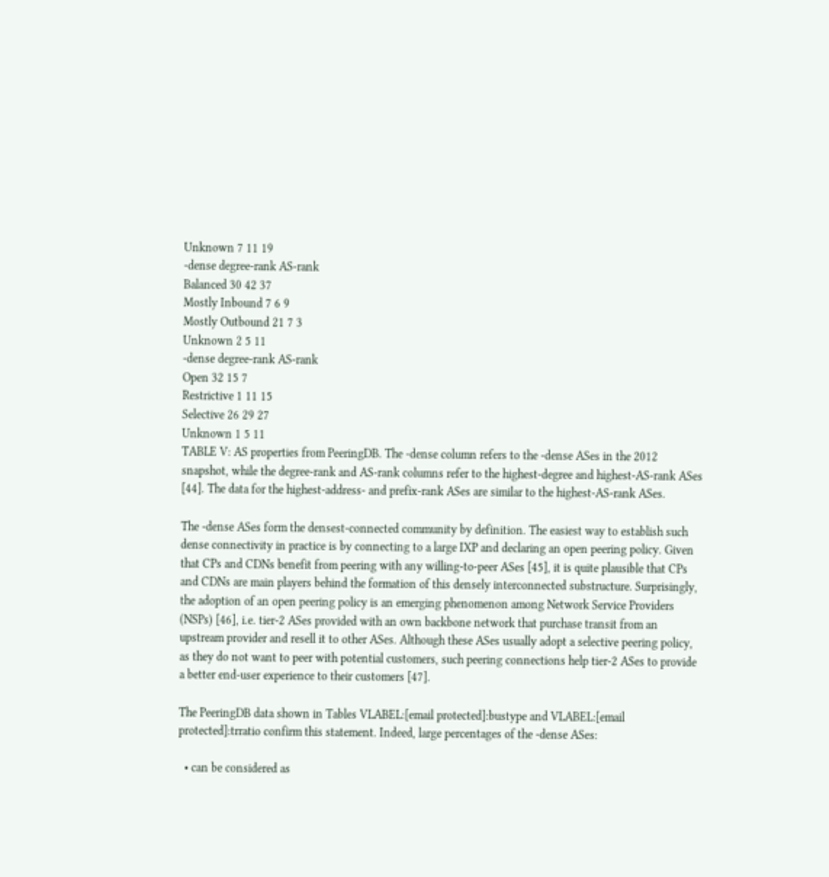Unknown 7 11 19
-dense degree-rank AS-rank
Balanced 30 42 37
Mostly Inbound 7 6 9
Mostly Outbound 21 7 3
Unknown 2 5 11
-dense degree-rank AS-rank
Open 32 15 7
Restrictive 1 11 15
Selective 26 29 27
Unknown 1 5 11
TABLE V: AS properties from PeeringDB. The -dense column refers to the -dense ASes in the 2012 snapshot, while the degree-rank and AS-rank columns refer to the highest-degree and highest-AS-rank ASes [44]. The data for the highest-address- and prefix-rank ASes are similar to the highest-AS-rank ASes.

The -dense ASes form the densest-connected community by definition. The easiest way to establish such dense connectivity in practice is by connecting to a large IXP and declaring an open peering policy. Given that CPs and CDNs benefit from peering with any willing-to-peer ASes [45], it is quite plausible that CPs and CDNs are main players behind the formation of this densely interconnected substructure. Surprisingly, the adoption of an open peering policy is an emerging phenomenon among Network Service Providers (NSPs) [46], i.e. tier-2 ASes provided with an own backbone network that purchase transit from an upstream provider and resell it to other ASes. Although these ASes usually adopt a selective peering policy, as they do not want to peer with potential customers, such peering connections help tier-2 ASes to provide a better end-user experience to their customers [47].

The PeeringDB data shown in Tables VLABEL:[email protected]:bustype and VLABEL:[email protected]:trratio confirm this statement. Indeed, large percentages of the -dense ASes:

  • can be considered as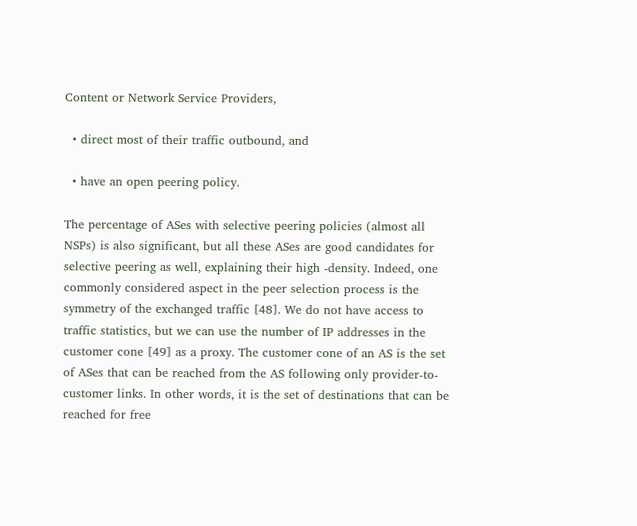Content or Network Service Providers,

  • direct most of their traffic outbound, and

  • have an open peering policy.

The percentage of ASes with selective peering policies (almost all NSPs) is also significant, but all these ASes are good candidates for selective peering as well, explaining their high -density. Indeed, one commonly considered aspect in the peer selection process is the symmetry of the exchanged traffic [48]. We do not have access to traffic statistics, but we can use the number of IP addresses in the customer cone [49] as a proxy. The customer cone of an AS is the set of ASes that can be reached from the AS following only provider-to-customer links. In other words, it is the set of destinations that can be reached for free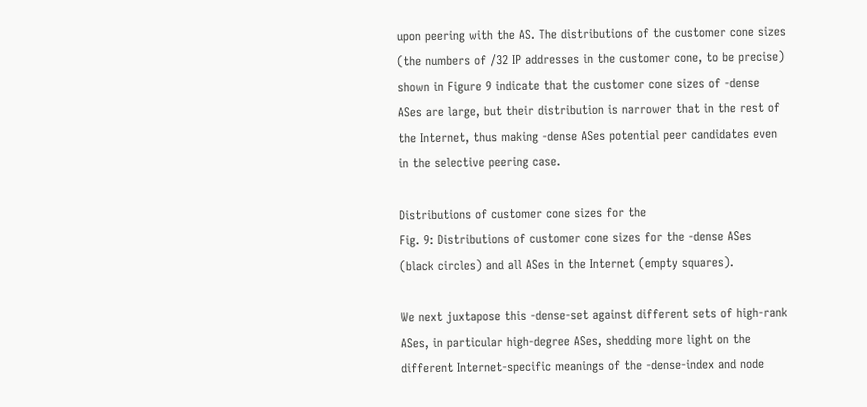upon peering with the AS. The distributions of the customer cone sizes (the numbers of /32 IP addresses in the customer cone, to be precise) shown in Figure 9 indicate that the customer cone sizes of -dense ASes are large, but their distribution is narrower that in the rest of the Internet, thus making -dense ASes potential peer candidates even in the selective peering case.

Distributions of customer cone sizes for the
Fig. 9: Distributions of customer cone sizes for the -dense ASes (black circles) and all ASes in the Internet (empty squares).

We next juxtapose this -dense-set against different sets of high-rank ASes, in particular high-degree ASes, shedding more light on the different Internet-specific meanings of the -dense-index and node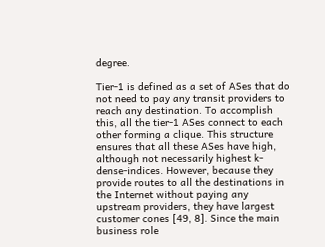degree.

Tier-1 is defined as a set of ASes that do not need to pay any transit providers to reach any destination. To accomplish this, all the tier-1 ASes connect to each other forming a clique. This structure ensures that all these ASes have high, although not necessarily highest k-dense-indices. However, because they provide routes to all the destinations in the Internet without paying any upstream providers, they have largest customer cones [49, 8]. Since the main business role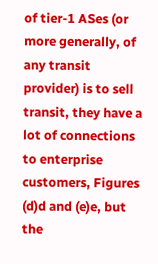of tier-1 ASes (or more generally, of any transit provider) is to sell transit, they have a lot of connections to enterprise customers, Figures (d)d and (e)e, but the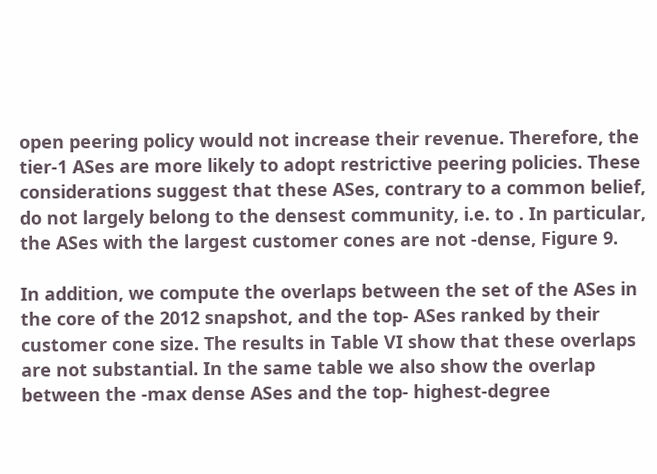open peering policy would not increase their revenue. Therefore, the tier-1 ASes are more likely to adopt restrictive peering policies. These considerations suggest that these ASes, contrary to a common belief, do not largely belong to the densest community, i.e. to . In particular, the ASes with the largest customer cones are not -dense, Figure 9.

In addition, we compute the overlaps between the set of the ASes in the core of the 2012 snapshot, and the top- ASes ranked by their customer cone size. The results in Table VI show that these overlaps are not substantial. In the same table we also show the overlap between the -max dense ASes and the top- highest-degree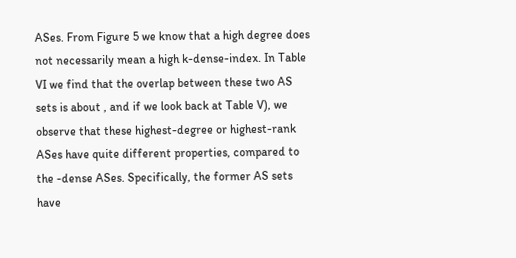ASes. From Figure 5 we know that a high degree does not necessarily mean a high k-dense-index. In Table VI we find that the overlap between these two AS sets is about , and if we look back at Table V), we observe that these highest-degree or highest-rank ASes have quite different properties, compared to the -dense ASes. Specifically, the former AS sets have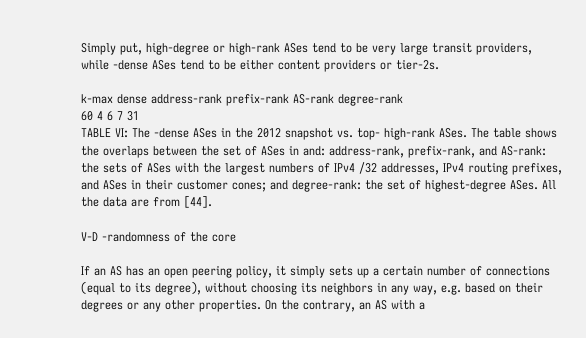Simply put, high-degree or high-rank ASes tend to be very large transit providers, while -dense ASes tend to be either content providers or tier-2s.

k-max dense address-rank prefix-rank AS-rank degree-rank
60 4 6 7 31
TABLE VI: The -dense ASes in the 2012 snapshot vs. top- high-rank ASes. The table shows the overlaps between the set of ASes in and: address-rank, prefix-rank, and AS-rank: the sets of ASes with the largest numbers of IPv4 /32 addresses, IPv4 routing prefixes, and ASes in their customer cones; and degree-rank: the set of highest-degree ASes. All the data are from [44].

V-D -randomness of the core

If an AS has an open peering policy, it simply sets up a certain number of connections (equal to its degree), without choosing its neighbors in any way, e.g. based on their degrees or any other properties. On the contrary, an AS with a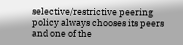selective/restrictive peering policy always chooses its peers and one of the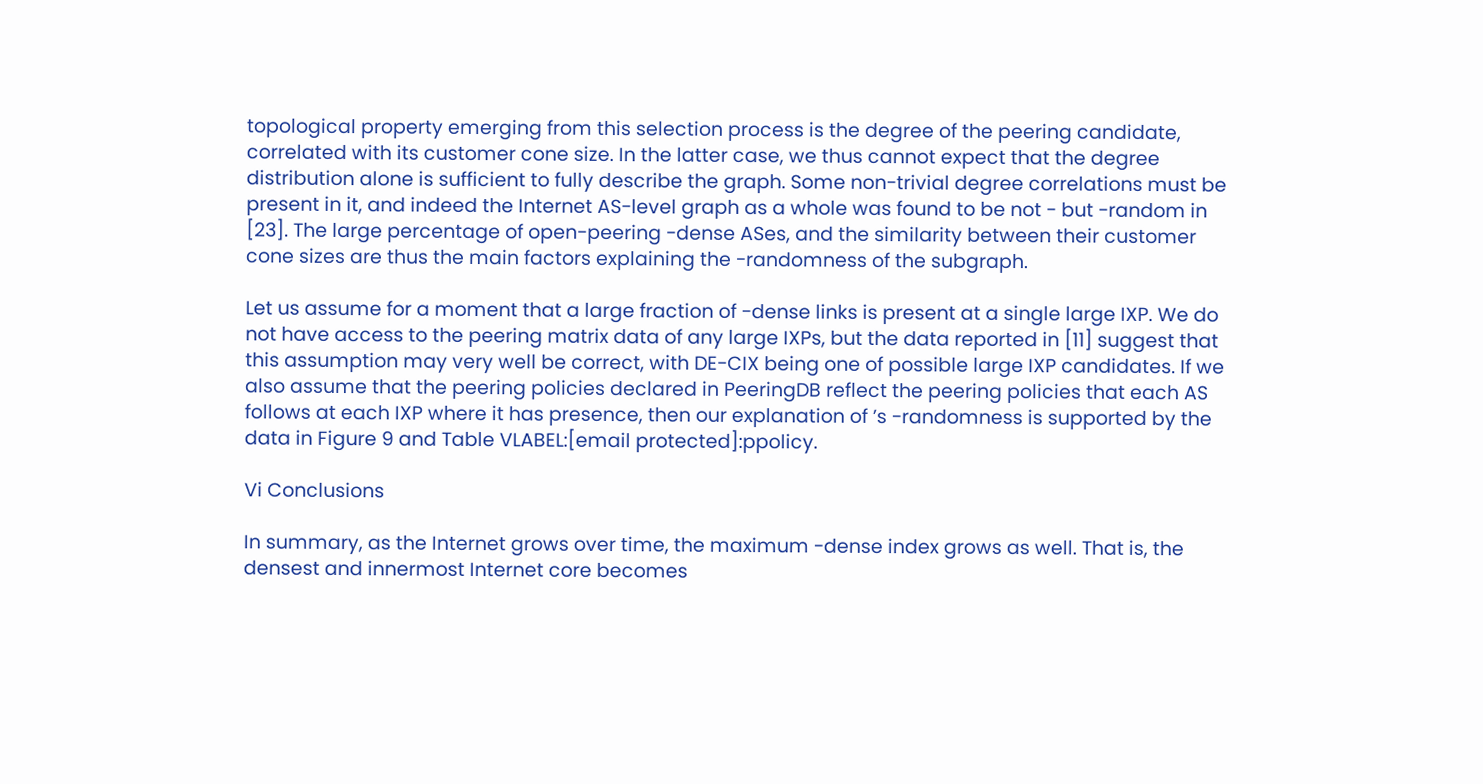topological property emerging from this selection process is the degree of the peering candidate, correlated with its customer cone size. In the latter case, we thus cannot expect that the degree distribution alone is sufficient to fully describe the graph. Some non-trivial degree correlations must be present in it, and indeed the Internet AS-level graph as a whole was found to be not - but -random in [23]. The large percentage of open-peering -dense ASes, and the similarity between their customer cone sizes are thus the main factors explaining the -randomness of the subgraph.

Let us assume for a moment that a large fraction of -dense links is present at a single large IXP. We do not have access to the peering matrix data of any large IXPs, but the data reported in [11] suggest that this assumption may very well be correct, with DE-CIX being one of possible large IXP candidates. If we also assume that the peering policies declared in PeeringDB reflect the peering policies that each AS follows at each IXP where it has presence, then our explanation of ’s -randomness is supported by the data in Figure 9 and Table VLABEL:[email protected]:ppolicy.

Vi Conclusions

In summary, as the Internet grows over time, the maximum -dense index grows as well. That is, the densest and innermost Internet core becomes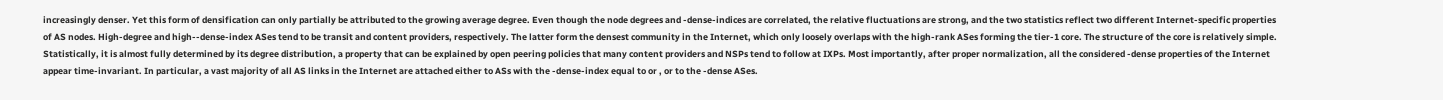increasingly denser. Yet this form of densification can only partially be attributed to the growing average degree. Even though the node degrees and -dense-indices are correlated, the relative fluctuations are strong, and the two statistics reflect two different Internet-specific properties of AS nodes. High-degree and high--dense-index ASes tend to be transit and content providers, respectively. The latter form the densest community in the Internet, which only loosely overlaps with the high-rank ASes forming the tier-1 core. The structure of the core is relatively simple. Statistically, it is almost fully determined by its degree distribution, a property that can be explained by open peering policies that many content providers and NSPs tend to follow at IXPs. Most importantly, after proper normalization, all the considered -dense properties of the Internet appear time-invariant. In particular, a vast majority of all AS links in the Internet are attached either to ASs with the -dense-index equal to or , or to the -dense ASes.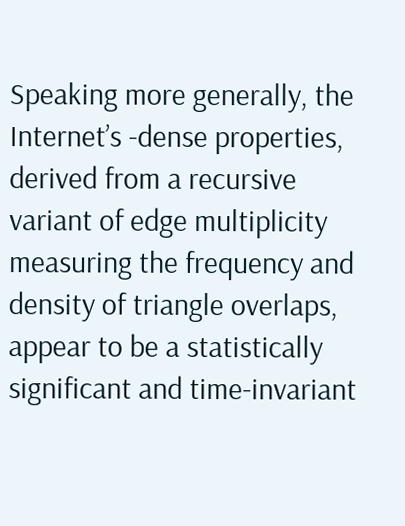Speaking more generally, the Internet’s -dense properties, derived from a recursive variant of edge multiplicity measuring the frequency and density of triangle overlaps, appear to be a statistically significant and time-invariant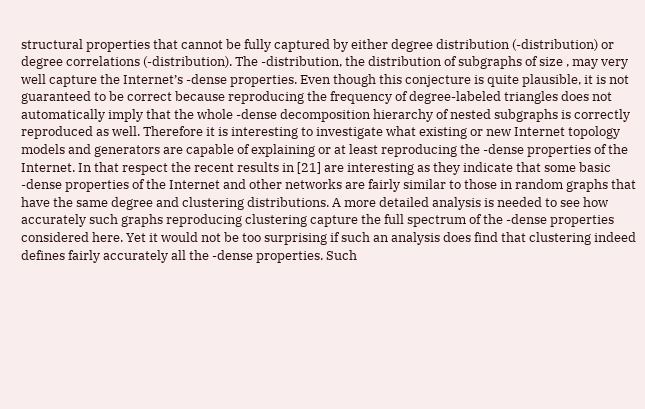structural properties that cannot be fully captured by either degree distribution (-distribution) or degree correlations (-distribution). The -distribution, the distribution of subgraphs of size , may very well capture the Internet’s -dense properties. Even though this conjecture is quite plausible, it is not guaranteed to be correct because reproducing the frequency of degree-labeled triangles does not automatically imply that the whole -dense decomposition hierarchy of nested subgraphs is correctly reproduced as well. Therefore it is interesting to investigate what existing or new Internet topology models and generators are capable of explaining or at least reproducing the -dense properties of the Internet. In that respect the recent results in [21] are interesting as they indicate that some basic -dense properties of the Internet and other networks are fairly similar to those in random graphs that have the same degree and clustering distributions. A more detailed analysis is needed to see how accurately such graphs reproducing clustering capture the full spectrum of the -dense properties considered here. Yet it would not be too surprising if such an analysis does find that clustering indeed defines fairly accurately all the -dense properties. Such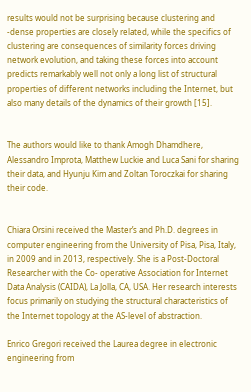results would not be surprising because clustering and -dense properties are closely related, while the specifics of clustering are consequences of similarity forces driving network evolution, and taking these forces into account predicts remarkably well not only a long list of structural properties of different networks including the Internet, but also many details of the dynamics of their growth [15].


The authors would like to thank Amogh Dhamdhere, Alessandro Improta, Matthew Luckie and Luca Sani for sharing their data, and Hyunju Kim and Zoltan Toroczkai for sharing their code.


Chiara Orsini received the Master’s and Ph.D. degrees in computer engineering from the University of Pisa, Pisa, Italy, in 2009 and in 2013, respectively. She is a Post-Doctoral Researcher with the Co- operative Association for Internet Data Analysis (CAIDA), La Jolla, CA, USA. Her research interests focus primarily on studying the structural characteristics of the Internet topology at the AS-level of abstraction.

Enrico Gregori received the Laurea degree in electronic engineering from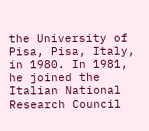the University of Pisa, Pisa, Italy, in 1980. In 1981, he joined the Italian National Research Council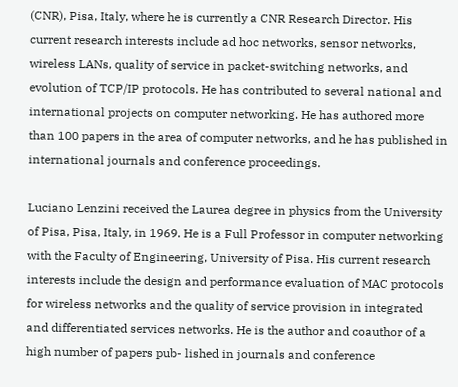(CNR), Pisa, Italy, where he is currently a CNR Research Director. His current research interests include ad hoc networks, sensor networks, wireless LANs, quality of service in packet-switching networks, and evolution of TCP/IP protocols. He has contributed to several national and international projects on computer networking. He has authored more than 100 papers in the area of computer networks, and he has published in international journals and conference proceedings.

Luciano Lenzini received the Laurea degree in physics from the University of Pisa, Pisa, Italy, in 1969. He is a Full Professor in computer networking with the Faculty of Engineering, University of Pisa. His current research interests include the design and performance evaluation of MAC protocols for wireless networks and the quality of service provision in integrated and differentiated services networks. He is the author and coauthor of a high number of papers pub- lished in journals and conference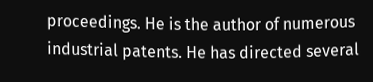proceedings. He is the author of numerous industrial patents. He has directed several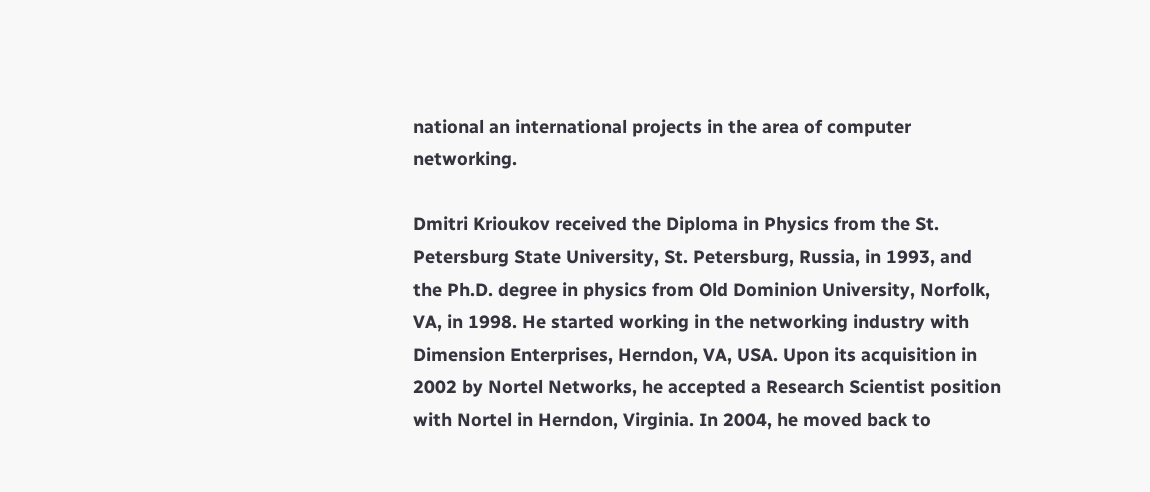national an international projects in the area of computer networking.

Dmitri Krioukov received the Diploma in Physics from the St. Petersburg State University, St. Petersburg, Russia, in 1993, and the Ph.D. degree in physics from Old Dominion University, Norfolk, VA, in 1998. He started working in the networking industry with Dimension Enterprises, Herndon, VA, USA. Upon its acquisition in 2002 by Nortel Networks, he accepted a Research Scientist position with Nortel in Herndon, Virginia. In 2004, he moved back to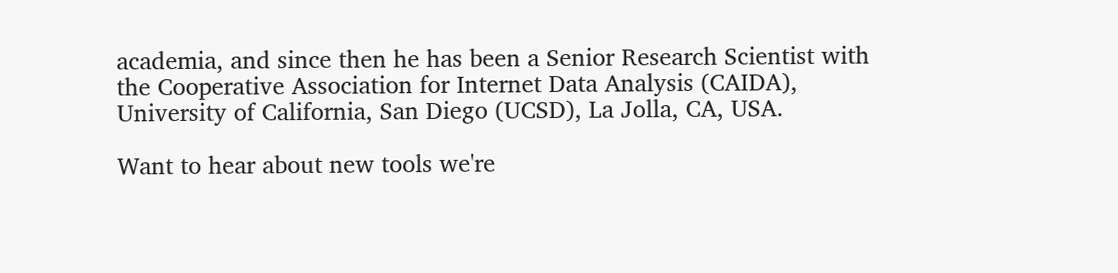academia, and since then he has been a Senior Research Scientist with the Cooperative Association for Internet Data Analysis (CAIDA), University of California, San Diego (UCSD), La Jolla, CA, USA.

Want to hear about new tools we're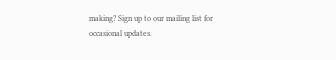making? Sign up to our mailing list for occasional updates.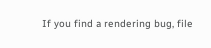If you find a rendering bug, file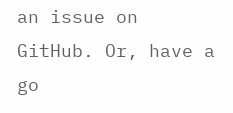an issue on GitHub. Or, have a go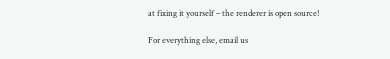at fixing it yourself – the renderer is open source!

For everything else, email us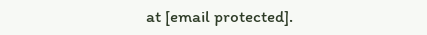at [email protected].